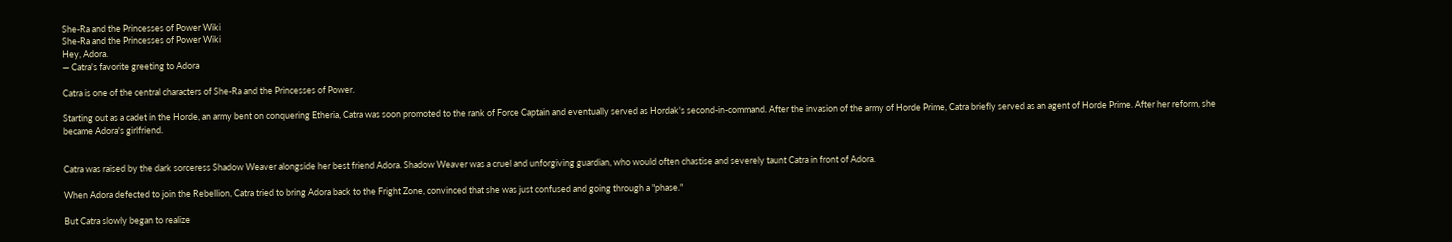She-Ra and the Princesses of Power Wiki
She-Ra and the Princesses of Power Wiki
Hey, Adora.
— Catra's favorite greeting to Adora

Catra is one of the central characters of She-Ra and the Princesses of Power.

Starting out as a cadet in the Horde, an army bent on conquering Etheria, Catra was soon promoted to the rank of Force Captain and eventually served as Hordak's second-in-command. After the invasion of the army of Horde Prime, Catra briefly served as an agent of Horde Prime. After her reform, she became Adora's girlfriend.


Catra was raised by the dark sorceress Shadow Weaver alongside her best friend Adora. Shadow Weaver was a cruel and unforgiving guardian, who would often chastise and severely taunt Catra in front of Adora.

When Adora defected to join the Rebellion, Catra tried to bring Adora back to the Fright Zone, convinced that she was just confused and going through a "phase."

But Catra slowly began to realize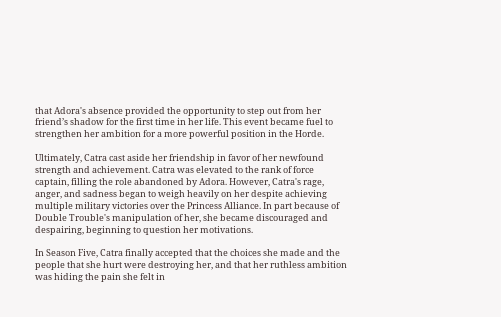that Adora's absence provided the opportunity to step out from her friend’s shadow for the first time in her life. This event became fuel to strengthen her ambition for a more powerful position in the Horde.

Ultimately, Catra cast aside her friendship in favor of her newfound strength and achievement. Catra was elevated to the rank of force captain, filling the role abandoned by Adora. However, Catra's rage, anger, and sadness began to weigh heavily on her despite achieving multiple military victories over the Princess Alliance. In part because of Double Trouble's manipulation of her, she became discouraged and despairing, beginning to question her motivations.

In Season Five, Catra finally accepted that the choices she made and the people that she hurt were destroying her, and that her ruthless ambition was hiding the pain she felt in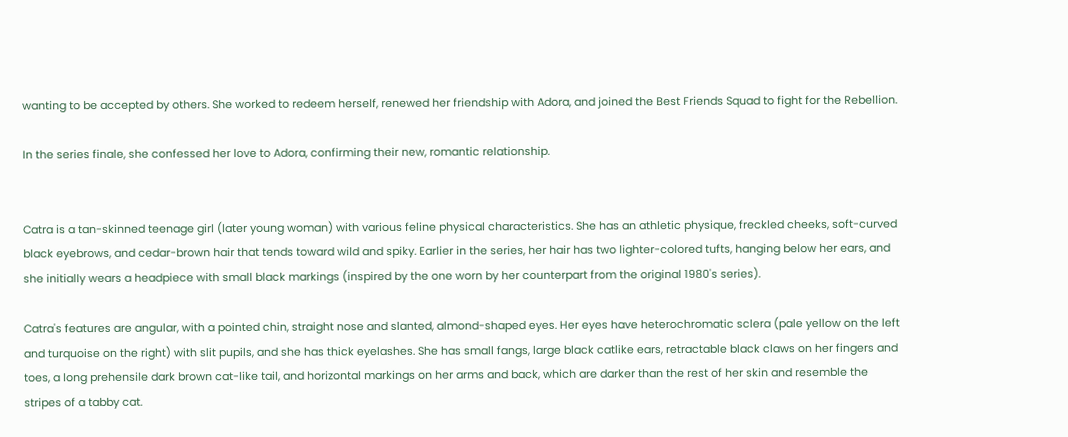wanting to be accepted by others. She worked to redeem herself, renewed her friendship with Adora, and joined the Best Friends Squad to fight for the Rebellion.

In the series finale, she confessed her love to Adora, confirming their new, romantic relationship.


Catra is a tan-skinned teenage girl (later young woman) with various feline physical characteristics. She has an athletic physique, freckled cheeks, soft-curved black eyebrows, and cedar-brown hair that tends toward wild and spiky. Earlier in the series, her hair has two lighter-colored tufts, hanging below her ears, and she initially wears a headpiece with small black markings (inspired by the one worn by her counterpart from the original 1980's series).

Catra's features are angular, with a pointed chin, straight nose and slanted, almond-shaped eyes. Her eyes have heterochromatic sclera (pale yellow on the left and turquoise on the right) with slit pupils, and she has thick eyelashes. She has small fangs, large black catlike ears, retractable black claws on her fingers and toes, a long prehensile dark brown cat-like tail, and horizontal markings on her arms and back, which are darker than the rest of her skin and resemble the stripes of a tabby cat.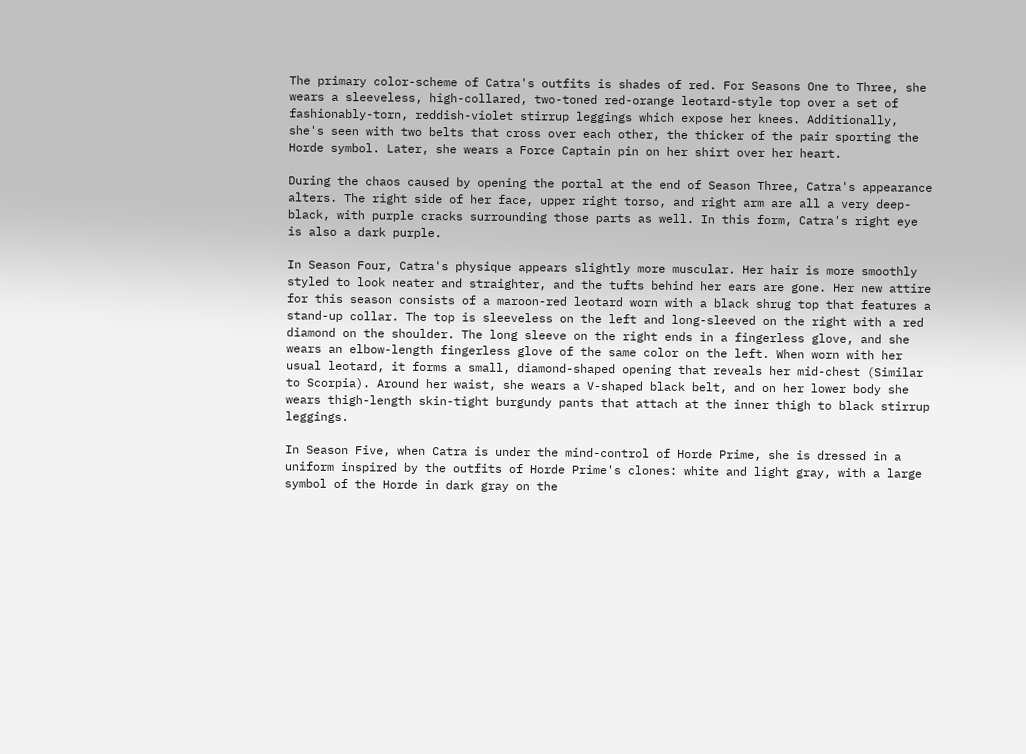The primary color-scheme of Catra's outfits is shades of red. For Seasons One to Three, she wears a sleeveless, high-collared, two-toned red-orange leotard-style top over a set of fashionably-torn, reddish-violet stirrup leggings which expose her knees. Additionally, she's seen with two belts that cross over each other, the thicker of the pair sporting the Horde symbol. Later, she wears a Force Captain pin on her shirt over her heart.

During the chaos caused by opening the portal at the end of Season Three, Catra's appearance alters. The right side of her face, upper right torso, and right arm are all a very deep-black, with purple cracks surrounding those parts as well. In this form, Catra's right eye is also a dark purple.

In Season Four, Catra's physique appears slightly more muscular. Her hair is more smoothly styled to look neater and straighter, and the tufts behind her ears are gone. Her new attire for this season consists of a maroon-red leotard worn with a black shrug top that features a stand-up collar. The top is sleeveless on the left and long-sleeved on the right with a red diamond on the shoulder. The long sleeve on the right ends in a fingerless glove, and she wears an elbow-length fingerless glove of the same color on the left. When worn with her usual leotard, it forms a small, diamond-shaped opening that reveals her mid-chest (Similar to Scorpia). Around her waist, she wears a V-shaped black belt, and on her lower body she wears thigh-length skin-tight burgundy pants that attach at the inner thigh to black stirrup leggings.

In Season Five, when Catra is under the mind-control of Horde Prime, she is dressed in a uniform inspired by the outfits of Horde Prime's clones: white and light gray, with a large symbol of the Horde in dark gray on the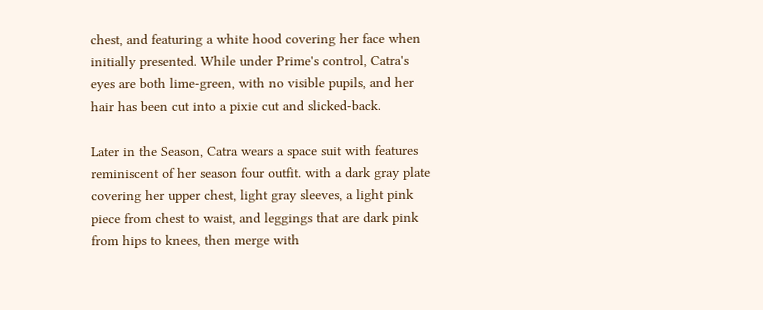chest, and featuring a white hood covering her face when initially presented. While under Prime's control, Catra's eyes are both lime-green, with no visible pupils, and her hair has been cut into a pixie cut and slicked-back.

Later in the Season, Catra wears a space suit with features reminiscent of her season four outfit. with a dark gray plate covering her upper chest, light gray sleeves, a light pink piece from chest to waist, and leggings that are dark pink from hips to knees, then merge with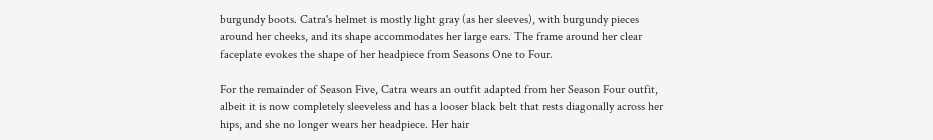burgundy boots. Catra's helmet is mostly light gray (as her sleeves), with burgundy pieces around her cheeks, and its shape accommodates her large ears. The frame around her clear faceplate evokes the shape of her headpiece from Seasons One to Four.

For the remainder of Season Five, Catra wears an outfit adapted from her Season Four outfit, albeit it is now completely sleeveless and has a looser black belt that rests diagonally across her hips, and she no longer wears her headpiece. Her hair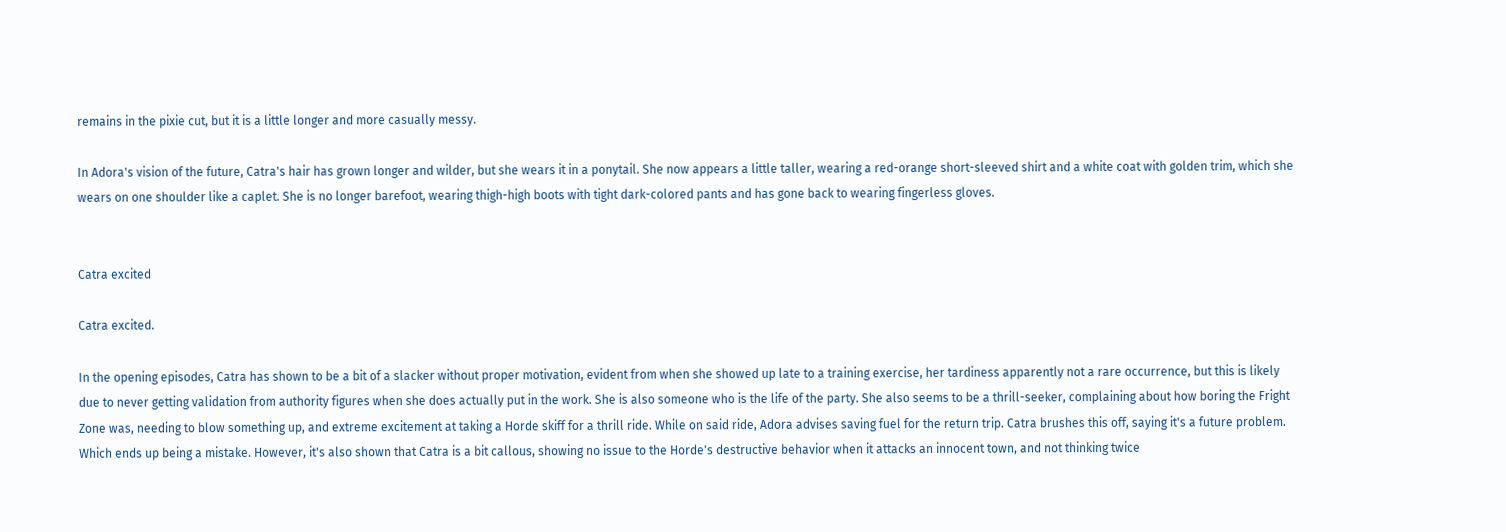remains in the pixie cut, but it is a little longer and more casually messy.

In Adora's vision of the future, Catra's hair has grown longer and wilder, but she wears it in a ponytail. She now appears a little taller, wearing a red-orange short-sleeved shirt and a white coat with golden trim, which she wears on one shoulder like a caplet. She is no longer barefoot, wearing thigh-high boots with tight dark-colored pants and has gone back to wearing fingerless gloves.


Catra excited

Catra excited.

In the opening episodes, Catra has shown to be a bit of a slacker without proper motivation, evident from when she showed up late to a training exercise, her tardiness apparently not a rare occurrence, but this is likely due to never getting validation from authority figures when she does actually put in the work. She is also someone who is the life of the party. She also seems to be a thrill-seeker, complaining about how boring the Fright Zone was, needing to blow something up, and extreme excitement at taking a Horde skiff for a thrill ride. While on said ride, Adora advises saving fuel for the return trip. Catra brushes this off, saying it's a future problem. Which ends up being a mistake. However, it's also shown that Catra is a bit callous, showing no issue to the Horde's destructive behavior when it attacks an innocent town, and not thinking twice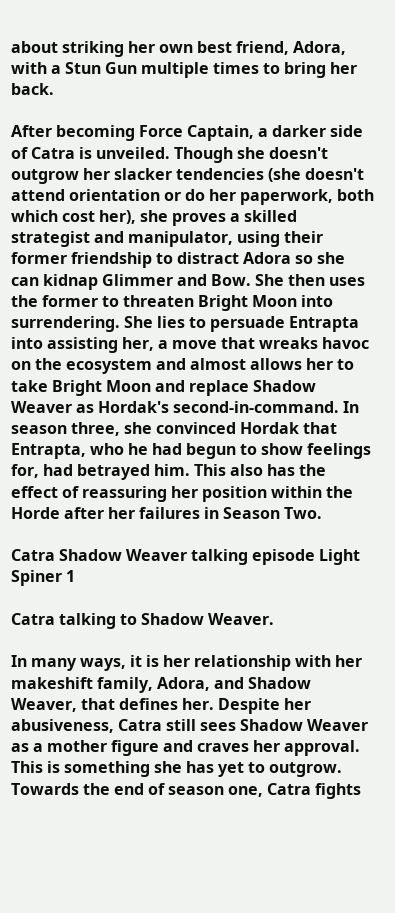about striking her own best friend, Adora, with a Stun Gun multiple times to bring her back.

After becoming Force Captain, a darker side of Catra is unveiled. Though she doesn't outgrow her slacker tendencies (she doesn't attend orientation or do her paperwork, both which cost her), she proves a skilled strategist and manipulator, using their former friendship to distract Adora so she can kidnap Glimmer and Bow. She then uses the former to threaten Bright Moon into surrendering. She lies to persuade Entrapta into assisting her, a move that wreaks havoc on the ecosystem and almost allows her to take Bright Moon and replace Shadow Weaver as Hordak's second-in-command. In season three, she convinced Hordak that Entrapta, who he had begun to show feelings for, had betrayed him. This also has the effect of reassuring her position within the Horde after her failures in Season Two.

Catra Shadow Weaver talking episode Light Spiner 1

Catra talking to Shadow Weaver.

In many ways, it is her relationship with her makeshift family, Adora, and Shadow Weaver, that defines her. Despite her abusiveness, Catra still sees Shadow Weaver as a mother figure and craves her approval. This is something she has yet to outgrow. Towards the end of season one, Catra fights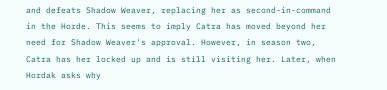and defeats Shadow Weaver, replacing her as second-in-command in the Horde. This seems to imply Catra has moved beyond her need for Shadow Weaver's approval. However, in season two, Catra has her locked up and is still visiting her. Later, when Hordak asks why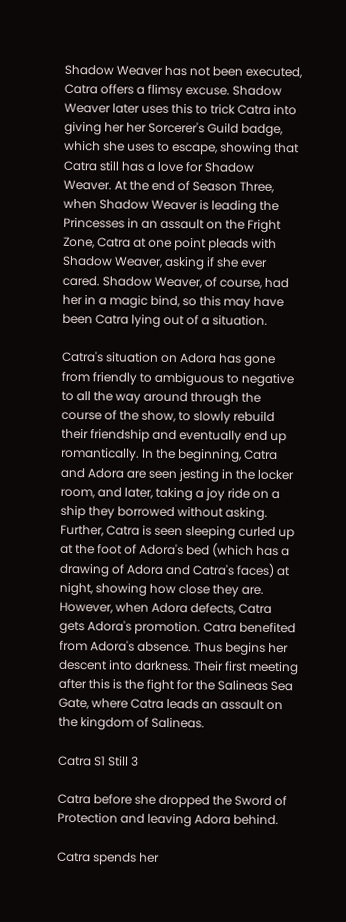Shadow Weaver has not been executed, Catra offers a flimsy excuse. Shadow Weaver later uses this to trick Catra into giving her her Sorcerer's Guild badge, which she uses to escape, showing that Catra still has a love for Shadow Weaver. At the end of Season Three, when Shadow Weaver is leading the Princesses in an assault on the Fright Zone, Catra at one point pleads with Shadow Weaver, asking if she ever cared. Shadow Weaver, of course, had her in a magic bind, so this may have been Catra lying out of a situation.

Catra's situation on Adora has gone from friendly to ambiguous to negative to all the way around through the course of the show, to slowly rebuild their friendship and eventually end up romantically. In the beginning, Catra and Adora are seen jesting in the locker room, and later, taking a joy ride on a ship they borrowed without asking. Further, Catra is seen sleeping curled up at the foot of Adora's bed (which has a drawing of Adora and Catra's faces) at night, showing how close they are. However, when Adora defects, Catra gets Adora's promotion. Catra benefited from Adora's absence. Thus begins her descent into darkness. Their first meeting after this is the fight for the Salineas Sea Gate, where Catra leads an assault on the kingdom of Salineas.

Catra S1 Still 3

Catra before she dropped the Sword of Protection and leaving Adora behind.

Catra spends her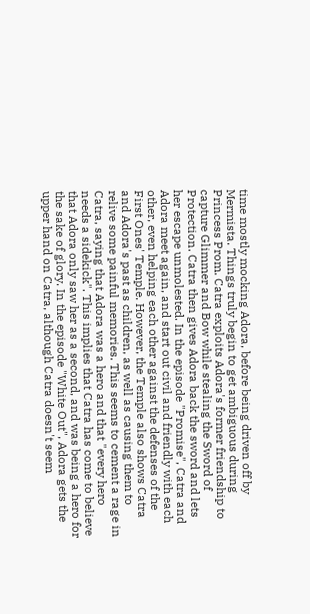time mostly mocking Adora, before being driven off by Mermista. Things truly begin to get ambiguous during Princess Prom. Catra exploits Adora's former friendship to capture Glimmer and Bow while stealing the Sword of Protection. Catra then gives Adora back the sword and lets her escape unmolested. In the episode "Promise", Catra and Adora meet again, and start out civil and friendly with each other, even helping each other against the defenses of the First Ones' Temple. However, the Temple also shows Catra and Adora's past as children, as well as causing them to relive some painful memories. This seems to cement a rage in Catra, saying that Adora was a hero and that "every hero needs a sidekick". This implies that Catra has come to believe that Adora only saw her as a second, and was being a hero for the sake of glory. In the episode "White Out", Adora gets the upper hand on Catra, although Catra doesn't seem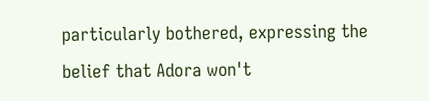particularly bothered, expressing the belief that Adora won't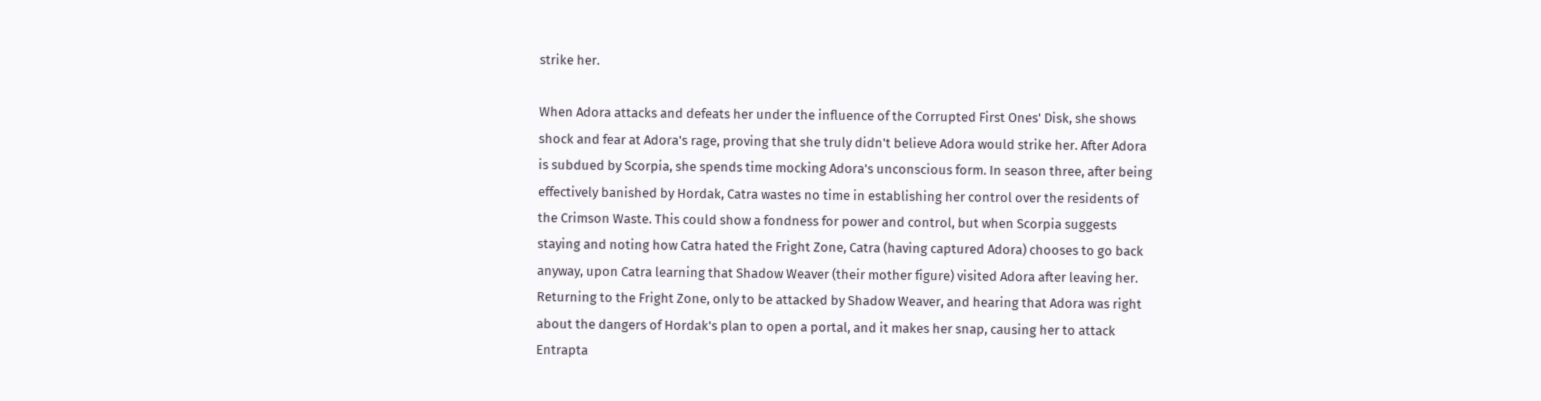strike her.

When Adora attacks and defeats her under the influence of the Corrupted First Ones' Disk, she shows shock and fear at Adora's rage, proving that she truly didn't believe Adora would strike her. After Adora is subdued by Scorpia, she spends time mocking Adora's unconscious form. In season three, after being effectively banished by Hordak, Catra wastes no time in establishing her control over the residents of the Crimson Waste. This could show a fondness for power and control, but when Scorpia suggests staying and noting how Catra hated the Fright Zone, Catra (having captured Adora) chooses to go back anyway, upon Catra learning that Shadow Weaver (their mother figure) visited Adora after leaving her. Returning to the Fright Zone, only to be attacked by Shadow Weaver, and hearing that Adora was right about the dangers of Hordak's plan to open a portal, and it makes her snap, causing her to attack Entrapta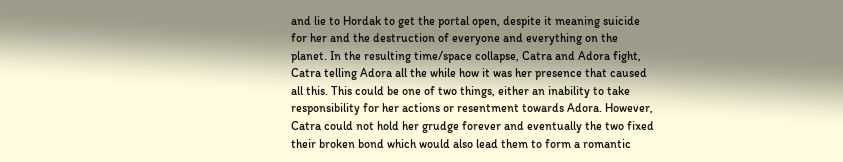and lie to Hordak to get the portal open, despite it meaning suicide for her and the destruction of everyone and everything on the planet. In the resulting time/space collapse, Catra and Adora fight, Catra telling Adora all the while how it was her presence that caused all this. This could be one of two things, either an inability to take responsibility for her actions or resentment towards Adora. However, Catra could not hold her grudge forever and eventually the two fixed their broken bond which would also lead them to form a romantic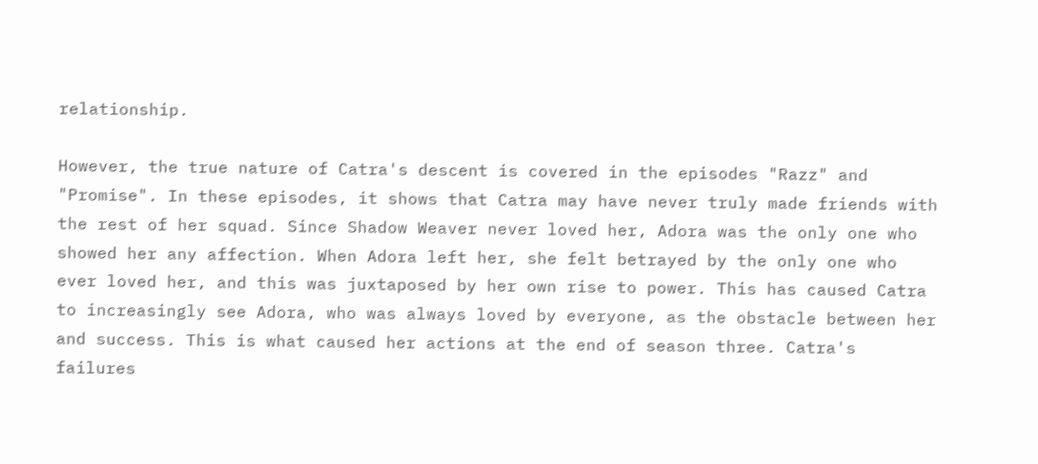relationship.

However, the true nature of Catra's descent is covered in the episodes "Razz" and "Promise". In these episodes, it shows that Catra may have never truly made friends with the rest of her squad. Since Shadow Weaver never loved her, Adora was the only one who showed her any affection. When Adora left her, she felt betrayed by the only one who ever loved her, and this was juxtaposed by her own rise to power. This has caused Catra to increasingly see Adora, who was always loved by everyone, as the obstacle between her and success. This is what caused her actions at the end of season three. Catra's failures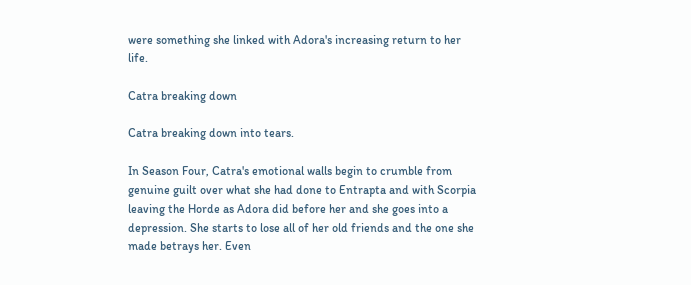were something she linked with Adora's increasing return to her life.

Catra breaking down

Catra breaking down into tears.

In Season Four, Catra's emotional walls begin to crumble from genuine guilt over what she had done to Entrapta and with Scorpia leaving the Horde as Adora did before her and she goes into a depression. She starts to lose all of her old friends and the one she made betrays her. Even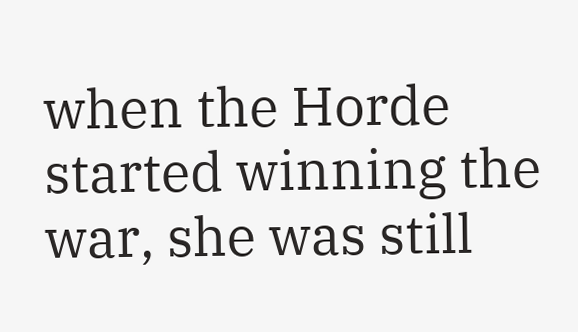when the Horde started winning the war, she was still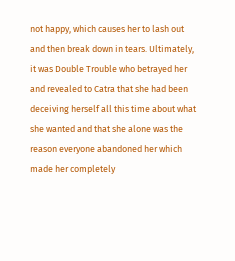not happy, which causes her to lash out and then break down in tears. Ultimately, it was Double Trouble who betrayed her and revealed to Catra that she had been deceiving herself all this time about what she wanted and that she alone was the reason everyone abandoned her which made her completely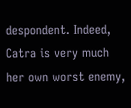despondent. Indeed, Catra is very much her own worst enemy,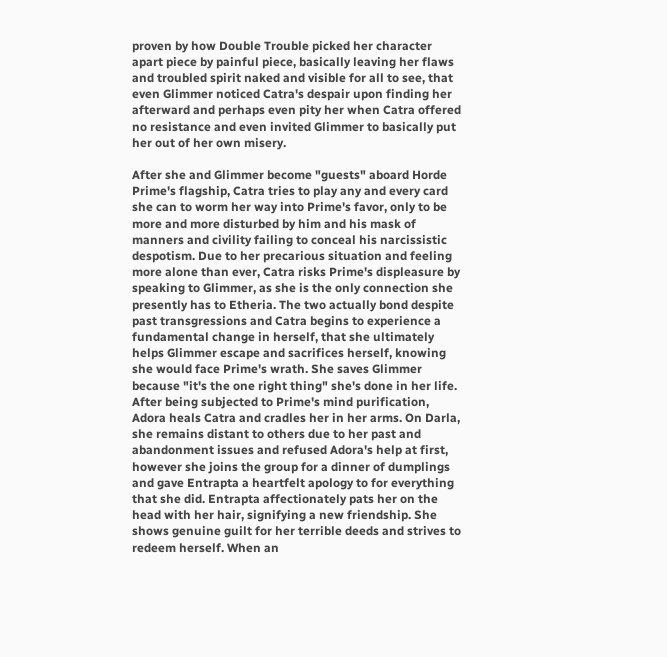proven by how Double Trouble picked her character apart piece by painful piece, basically leaving her flaws and troubled spirit naked and visible for all to see, that even Glimmer noticed Catra's despair upon finding her afterward and perhaps even pity her when Catra offered no resistance and even invited Glimmer to basically put her out of her own misery.

After she and Glimmer become "guests" aboard Horde Prime's flagship, Catra tries to play any and every card she can to worm her way into Prime's favor, only to be more and more disturbed by him and his mask of manners and civility failing to conceal his narcissistic despotism. Due to her precarious situation and feeling more alone than ever, Catra risks Prime's displeasure by speaking to Glimmer, as she is the only connection she presently has to Etheria. The two actually bond despite past transgressions and Catra begins to experience a fundamental change in herself, that she ultimately helps Glimmer escape and sacrifices herself, knowing she would face Prime's wrath. She saves Glimmer because "it's the one right thing" she's done in her life. After being subjected to Prime's mind purification, Adora heals Catra and cradles her in her arms. On Darla, she remains distant to others due to her past and abandonment issues and refused Adora's help at first, however she joins the group for a dinner of dumplings and gave Entrapta a heartfelt apology to for everything that she did. Entrapta affectionately pats her on the head with her hair, signifying a new friendship. She shows genuine guilt for her terrible deeds and strives to redeem herself. When an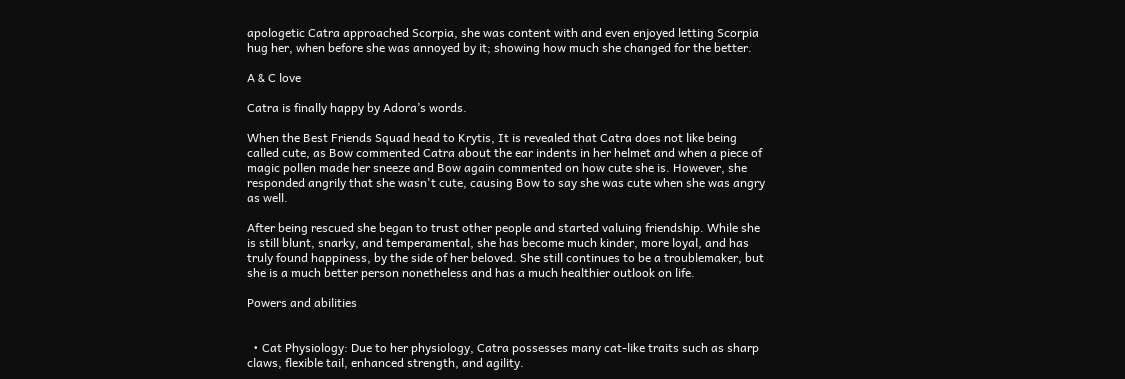apologetic Catra approached Scorpia, she was content with and even enjoyed letting Scorpia hug her, when before she was annoyed by it; showing how much she changed for the better.

A & C love

Catra is finally happy by Adora’s words.

When the Best Friends Squad head to Krytis, It is revealed that Catra does not like being called cute, as Bow commented Catra about the ear indents in her helmet and when a piece of magic pollen made her sneeze and Bow again commented on how cute she is. However, she responded angrily that she wasn't cute, causing Bow to say she was cute when she was angry as well.

After being rescued she began to trust other people and started valuing friendship. While she is still blunt, snarky, and temperamental, she has become much kinder, more loyal, and has truly found happiness, by the side of her beloved. She still continues to be a troublemaker, but she is a much better person nonetheless and has a much healthier outlook on life.

Powers and abilities


  • Cat Physiology: Due to her physiology, Catra possesses many cat-like traits such as sharp claws, flexible tail, enhanced strength, and agility.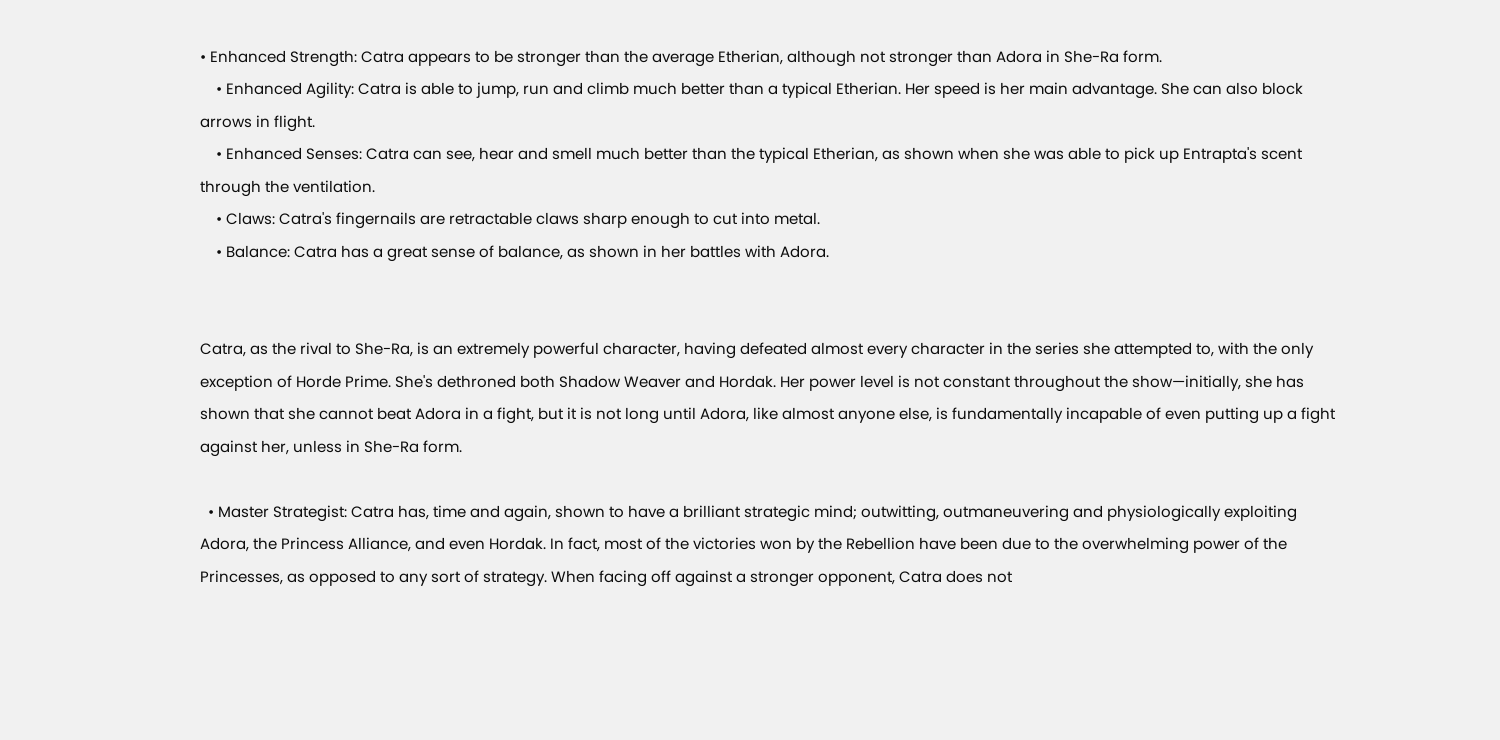• Enhanced Strength: Catra appears to be stronger than the average Etherian, although not stronger than Adora in She-Ra form.
    • Enhanced Agility: Catra is able to jump, run and climb much better than a typical Etherian. Her speed is her main advantage. She can also block arrows in flight.
    • Enhanced Senses: Catra can see, hear and smell much better than the typical Etherian, as shown when she was able to pick up Entrapta's scent through the ventilation.
    • Claws: Catra's fingernails are retractable claws sharp enough to cut into metal.
    • Balance: Catra has a great sense of balance, as shown in her battles with Adora.


Catra, as the rival to She-Ra, is an extremely powerful character, having defeated almost every character in the series she attempted to, with the only exception of Horde Prime. She's dethroned both Shadow Weaver and Hordak. Her power level is not constant throughout the show—initially, she has shown that she cannot beat Adora in a fight, but it is not long until Adora, like almost anyone else, is fundamentally incapable of even putting up a fight against her, unless in She-Ra form.

  • Master Strategist: Catra has, time and again, shown to have a brilliant strategic mind; outwitting, outmaneuvering and physiologically exploiting Adora, the Princess Alliance, and even Hordak. In fact, most of the victories won by the Rebellion have been due to the overwhelming power of the Princesses, as opposed to any sort of strategy. When facing off against a stronger opponent, Catra does not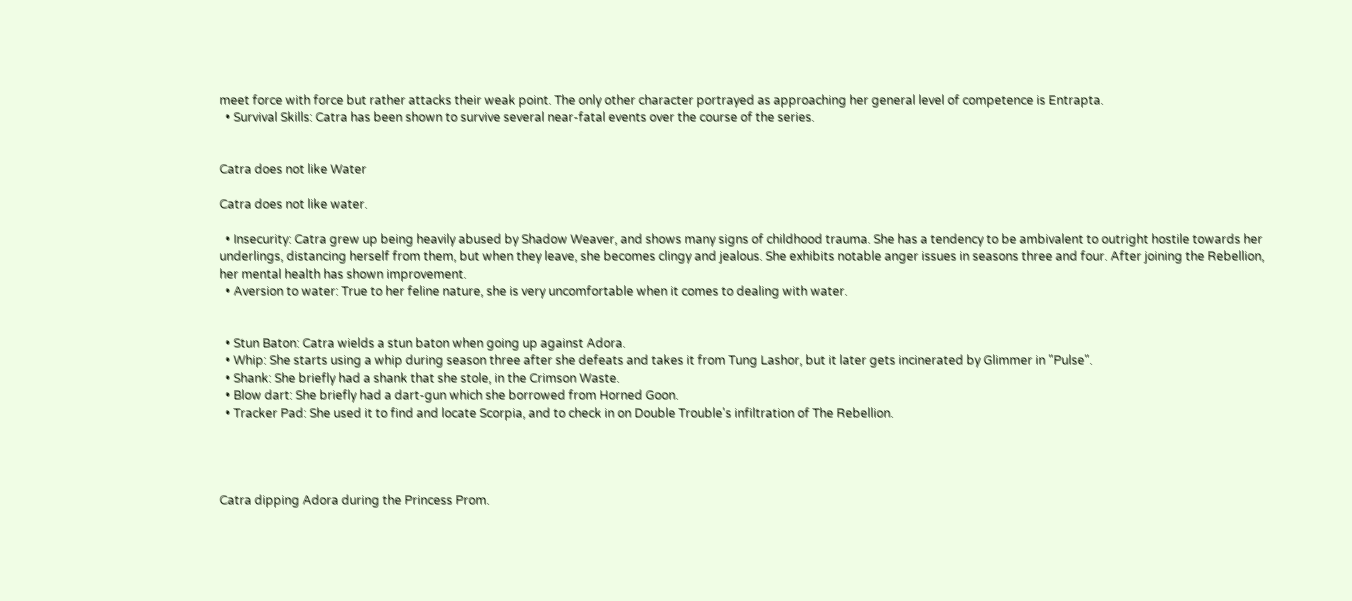meet force with force but rather attacks their weak point. The only other character portrayed as approaching her general level of competence is Entrapta.
  • Survival Skills: Catra has been shown to survive several near-fatal events over the course of the series.


Catra does not like Water

Catra does not like water.

  • Insecurity: Catra grew up being heavily abused by Shadow Weaver, and shows many signs of childhood trauma. She has a tendency to be ambivalent to outright hostile towards her underlings, distancing herself from them, but when they leave, she becomes clingy and jealous. She exhibits notable anger issues in seasons three and four. After joining the Rebellion, her mental health has shown improvement.
  • Aversion to water: True to her feline nature, she is very uncomfortable when it comes to dealing with water.


  • Stun Baton: Catra wields a stun baton when going up against Adora.
  • Whip: She starts using a whip during season three after she defeats and takes it from Tung Lashor, but it later gets incinerated by Glimmer in "Pulse".
  • Shank: She briefly had a shank that she stole, in the Crimson Waste.
  • Blow dart: She briefly had a dart-gun which she borrowed from Horned Goon.
  • Tracker Pad: She used it to find and locate Scorpia, and to check in on Double Trouble's infiltration of The Rebellion.




Catra dipping Adora during the Princess Prom.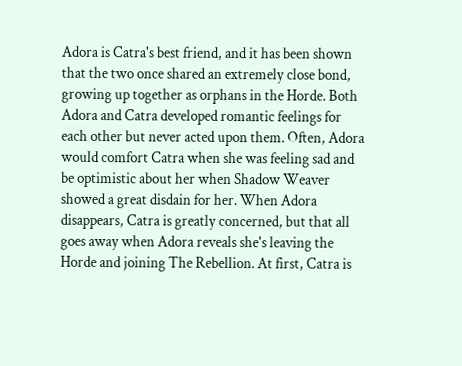Adora is Catra's best friend, and it has been shown that the two once shared an extremely close bond, growing up together as orphans in the Horde. Both Adora and Catra developed romantic feelings for each other but never acted upon them. Often, Adora would comfort Catra when she was feeling sad and be optimistic about her when Shadow Weaver showed a great disdain for her. When Adora disappears, Catra is greatly concerned, but that all goes away when Adora reveals she's leaving the Horde and joining The Rebellion. At first, Catra is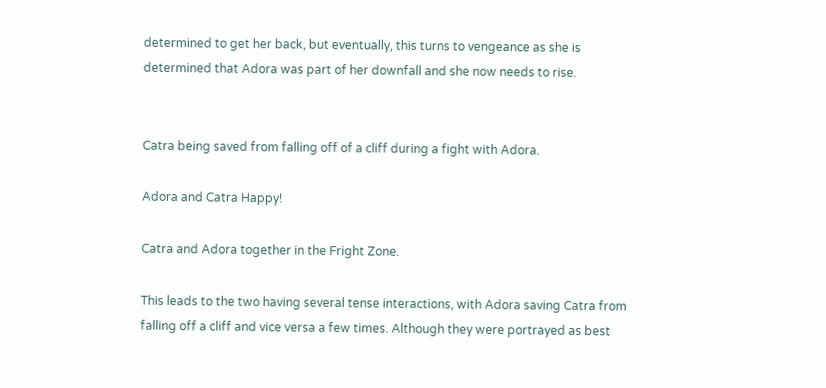determined to get her back, but eventually, this turns to vengeance as she is determined that Adora was part of her downfall and she now needs to rise.


Catra being saved from falling off of a cliff during a fight with Adora.

Adora and Catra Happy!

Catra and Adora together in the Fright Zone.

This leads to the two having several tense interactions, with Adora saving Catra from falling off a cliff and vice versa a few times. Although they were portrayed as best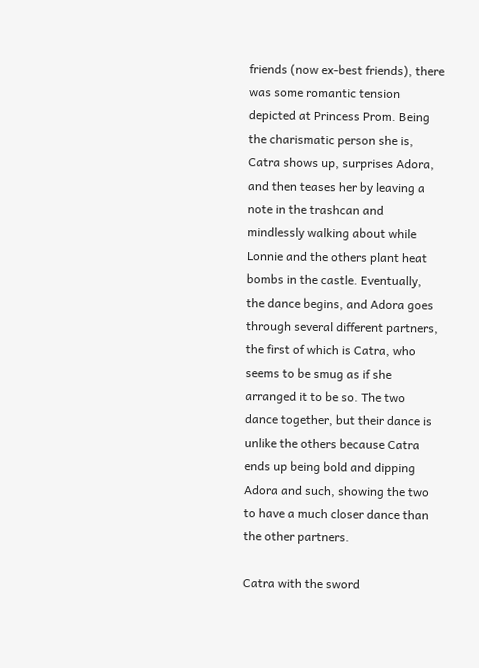friends (now ex-best friends), there was some romantic tension depicted at Princess Prom. Being the charismatic person she is, Catra shows up, surprises Adora, and then teases her by leaving a note in the trashcan and mindlessly walking about while Lonnie and the others plant heat bombs in the castle. Eventually, the dance begins, and Adora goes through several different partners, the first of which is Catra, who seems to be smug as if she arranged it to be so. The two dance together, but their dance is unlike the others because Catra ends up being bold and dipping Adora and such, showing the two to have a much closer dance than the other partners.

Catra with the sword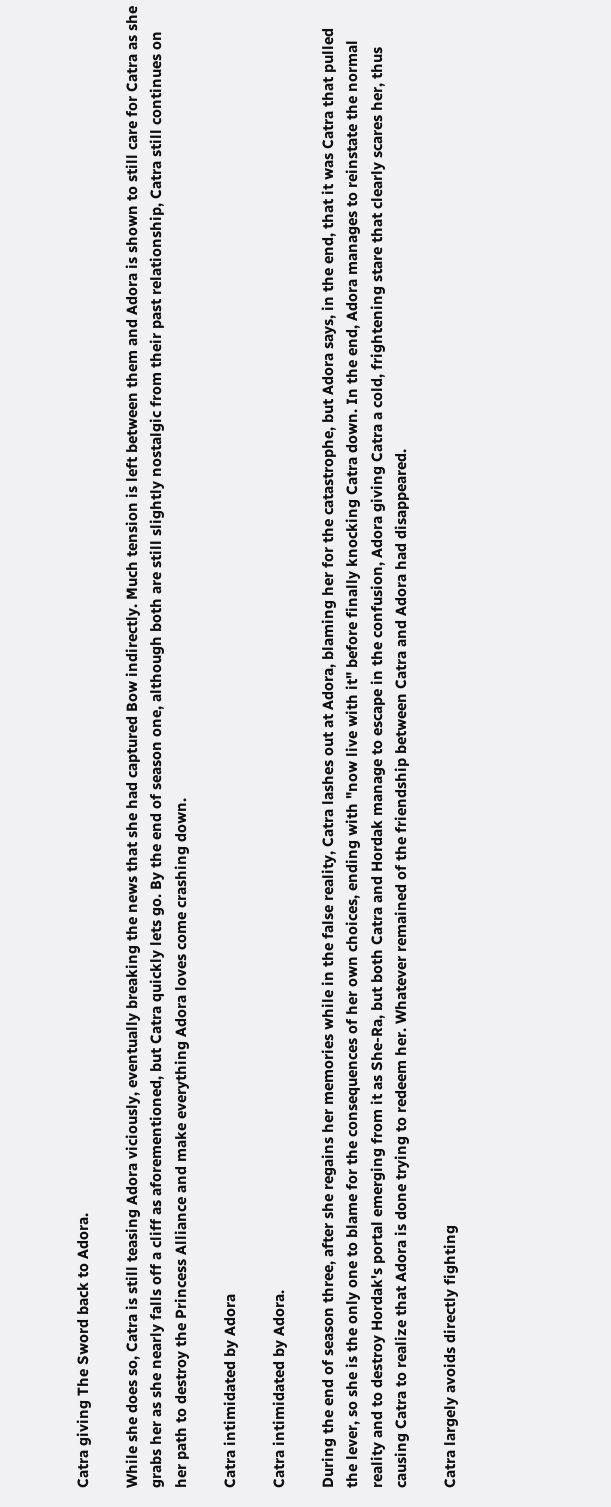Catra giving The Sword back to Adora.

While she does so, Catra is still teasing Adora viciously, eventually breaking the news that she had captured Bow indirectly. Much tension is left between them and Adora is shown to still care for Catra as she grabs her as she nearly falls off a cliff as aforementioned, but Catra quickly lets go. By the end of season one, although both are still slightly nostalgic from their past relationship, Catra still continues on her path to destroy the Princess Alliance and make everything Adora loves come crashing down.

Catra intimidated by Adora

Catra intimidated by Adora.

During the end of season three, after she regains her memories while in the false reality, Catra lashes out at Adora, blaming her for the catastrophe, but Adora says, in the end, that it was Catra that pulled the lever, so she is the only one to blame for the consequences of her own choices, ending with "now live with it" before finally knocking Catra down. In the end, Adora manages to reinstate the normal reality and to destroy Hordak's portal emerging from it as She-Ra, but both Catra and Hordak manage to escape in the confusion, Adora giving Catra a cold, frightening stare that clearly scares her, thus causing Catra to realize that Adora is done trying to redeem her. Whatever remained of the friendship between Catra and Adora had disappeared.

Catra largely avoids directly fighting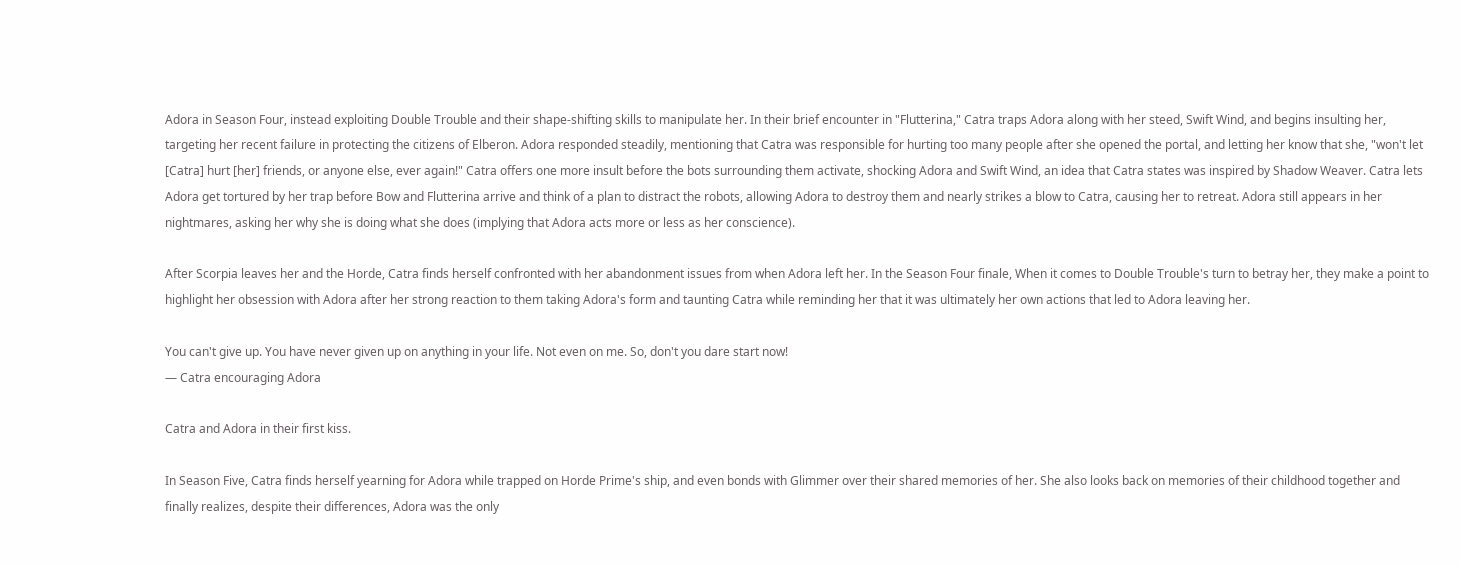Adora in Season Four, instead exploiting Double Trouble and their shape-shifting skills to manipulate her. In their brief encounter in "Flutterina," Catra traps Adora along with her steed, Swift Wind, and begins insulting her, targeting her recent failure in protecting the citizens of Elberon. Adora responded steadily, mentioning that Catra was responsible for hurting too many people after she opened the portal, and letting her know that she, "won't let [Catra] hurt [her] friends, or anyone else, ever again!" Catra offers one more insult before the bots surrounding them activate, shocking Adora and Swift Wind, an idea that Catra states was inspired by Shadow Weaver. Catra lets Adora get tortured by her trap before Bow and Flutterina arrive and think of a plan to distract the robots, allowing Adora to destroy them and nearly strikes a blow to Catra, causing her to retreat. Adora still appears in her nightmares, asking her why she is doing what she does (implying that Adora acts more or less as her conscience).

After Scorpia leaves her and the Horde, Catra finds herself confronted with her abandonment issues from when Adora left her. In the Season Four finale, When it comes to Double Trouble's turn to betray her, they make a point to highlight her obsession with Adora after her strong reaction to them taking Adora's form and taunting Catra while reminding her that it was ultimately her own actions that led to Adora leaving her.

You can't give up. You have never given up on anything in your life. Not even on me. So, don't you dare start now!
— Catra encouraging Adora

Catra and Adora in their first kiss.

In Season Five, Catra finds herself yearning for Adora while trapped on Horde Prime's ship, and even bonds with Glimmer over their shared memories of her. She also looks back on memories of their childhood together and finally realizes, despite their differences, Adora was the only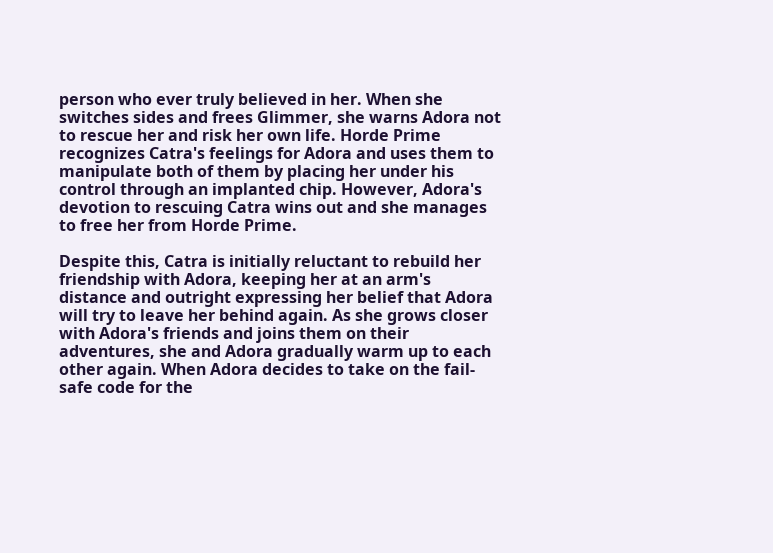person who ever truly believed in her. When she switches sides and frees Glimmer, she warns Adora not to rescue her and risk her own life. Horde Prime recognizes Catra's feelings for Adora and uses them to manipulate both of them by placing her under his control through an implanted chip. However, Adora's devotion to rescuing Catra wins out and she manages to free her from Horde Prime.

Despite this, Catra is initially reluctant to rebuild her friendship with Adora, keeping her at an arm's distance and outright expressing her belief that Adora will try to leave her behind again. As she grows closer with Adora's friends and joins them on their adventures, she and Adora gradually warm up to each other again. When Adora decides to take on the fail-safe code for the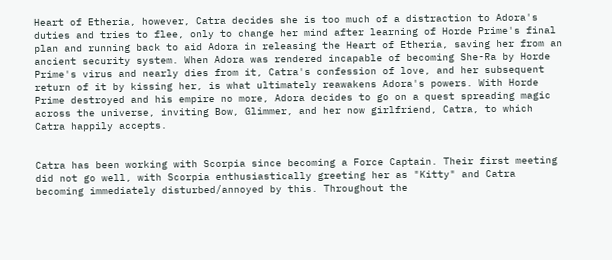Heart of Etheria, however, Catra decides she is too much of a distraction to Adora's duties and tries to flee, only to change her mind after learning of Horde Prime's final plan and running back to aid Adora in releasing the Heart of Etheria, saving her from an ancient security system. When Adora was rendered incapable of becoming She-Ra by Horde Prime's virus and nearly dies from it, Catra's confession of love, and her subsequent return of it by kissing her, is what ultimately reawakens Adora's powers. With Horde Prime destroyed and his empire no more, Adora decides to go on a quest spreading magic across the universe, inviting Bow, Glimmer, and her now girlfriend, Catra, to which Catra happily accepts.


Catra has been working with Scorpia since becoming a Force Captain. Their first meeting did not go well, with Scorpia enthusiastically greeting her as "Kitty" and Catra becoming immediately disturbed/annoyed by this. Throughout the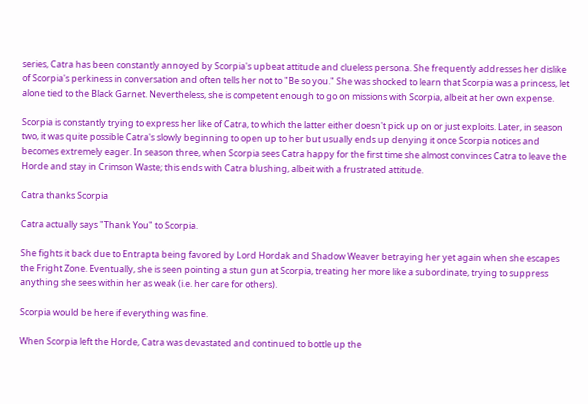series, Catra has been constantly annoyed by Scorpia's upbeat attitude and clueless persona. She frequently addresses her dislike of Scorpia's perkiness in conversation and often tells her not to "Be so you." She was shocked to learn that Scorpia was a princess, let alone tied to the Black Garnet. Nevertheless, she is competent enough to go on missions with Scorpia, albeit at her own expense.

Scorpia is constantly trying to express her like of Catra, to which the latter either doesn't pick up on or just exploits. Later, in season two, it was quite possible Catra's slowly beginning to open up to her but usually ends up denying it once Scorpia notices and becomes extremely eager. In season three, when Scorpia sees Catra happy for the first time she almost convinces Catra to leave the Horde and stay in Crimson Waste; this ends with Catra blushing, albeit with a frustrated attitude.

Catra thanks Scorpia

Catra actually says "Thank You" to Scorpia.

She fights it back due to Entrapta being favored by Lord Hordak and Shadow Weaver betraying her yet again when she escapes the Fright Zone. Eventually, she is seen pointing a stun gun at Scorpia, treating her more like a subordinate, trying to suppress anything she sees within her as weak (i.e. her care for others).

Scorpia would be here if everything was fine.

When Scorpia left the Horde, Catra was devastated and continued to bottle up the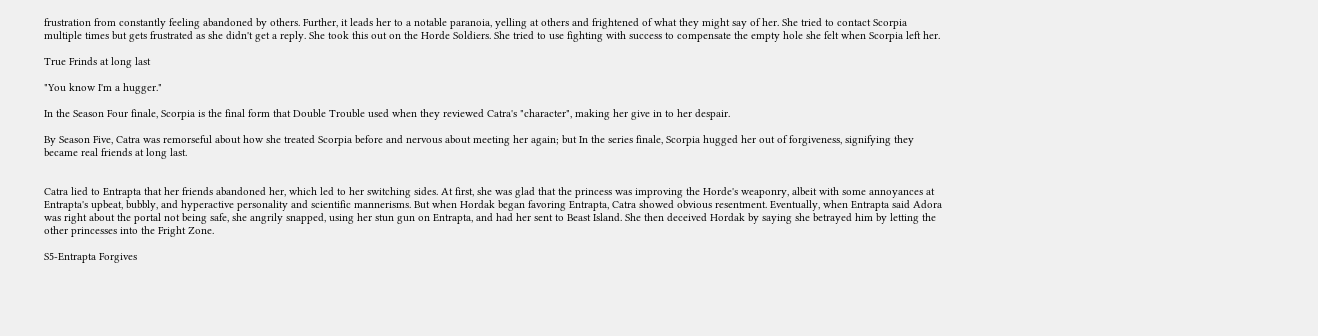frustration from constantly feeling abandoned by others. Further, it leads her to a notable paranoia, yelling at others and frightened of what they might say of her. She tried to contact Scorpia multiple times but gets frustrated as she didn't get a reply. She took this out on the Horde Soldiers. She tried to use fighting with success to compensate the empty hole she felt when Scorpia left her.

True Frinds at long last

"You know I'm a hugger."

In the Season Four finale, Scorpia is the final form that Double Trouble used when they reviewed Catra's "character", making her give in to her despair.

By Season Five, Catra was remorseful about how she treated Scorpia before and nervous about meeting her again; but In the series finale, Scorpia hugged her out of forgiveness, signifying they became real friends at long last.


Catra lied to Entrapta that her friends abandoned her, which led to her switching sides. At first, she was glad that the princess was improving the Horde's weaponry, albeit with some annoyances at Entrapta's upbeat, bubbly, and hyperactive personality and scientific mannerisms. But when Hordak began favoring Entrapta, Catra showed obvious resentment. Eventually, when Entrapta said Adora was right about the portal not being safe, she angrily snapped, using her stun gun on Entrapta, and had her sent to Beast Island. She then deceived Hordak by saying she betrayed him by letting the other princesses into the Fright Zone.

S5-Entrapta Forgives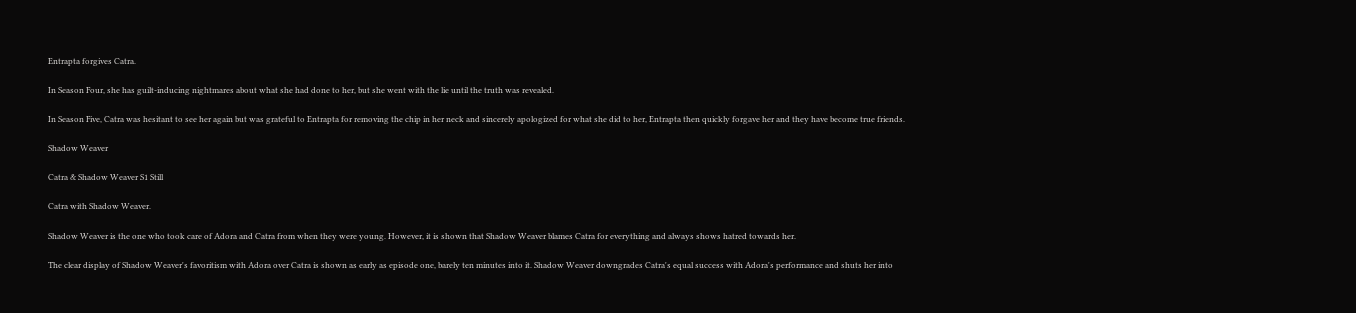Entrapta forgives Catra.

In Season Four, she has guilt-inducing nightmares about what she had done to her, but she went with the lie until the truth was revealed.

In Season Five, Catra was hesitant to see her again but was grateful to Entrapta for removing the chip in her neck and sincerely apologized for what she did to her, Entrapta then quickly forgave her and they have become true friends.

Shadow Weaver

Catra & Shadow Weaver S1 Still

Catra with Shadow Weaver.

Shadow Weaver is the one who took care of Adora and Catra from when they were young. However, it is shown that Shadow Weaver blames Catra for everything and always shows hatred towards her.

The clear display of Shadow Weaver's favoritism with Adora over Catra is shown as early as episode one, barely ten minutes into it. Shadow Weaver downgrades Catra's equal success with Adora's performance and shuts her into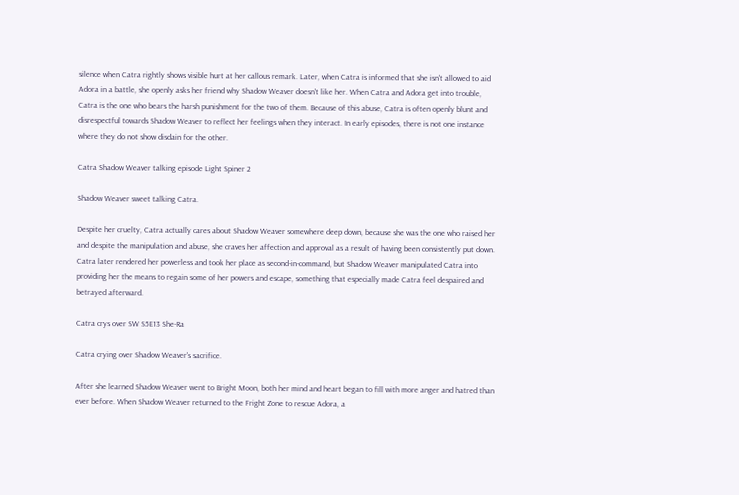silence when Catra rightly shows visible hurt at her callous remark. Later, when Catra is informed that she isn't allowed to aid Adora in a battle, she openly asks her friend why Shadow Weaver doesn't like her. When Catra and Adora get into trouble, Catra is the one who bears the harsh punishment for the two of them. Because of this abuse, Catra is often openly blunt and disrespectful towards Shadow Weaver to reflect her feelings when they interact. In early episodes, there is not one instance where they do not show disdain for the other.

Catra Shadow Weaver talking episode Light Spiner 2

Shadow Weaver sweet talking Catra.

Despite her cruelty, Catra actually cares about Shadow Weaver somewhere deep down, because she was the one who raised her and despite the manipulation and abuse, she craves her affection and approval as a result of having been consistently put down. Catra later rendered her powerless and took her place as second-in-command, but Shadow Weaver manipulated Catra into providing her the means to regain some of her powers and escape, something that especially made Catra feel despaired and betrayed afterward.

Catra crys over SW S5E13 She-Ra

Catra crying over Shadow Weaver's sacrifice.

After she learned Shadow Weaver went to Bright Moon, both her mind and heart began to fill with more anger and hatred than ever before. When Shadow Weaver returned to the Fright Zone to rescue Adora, a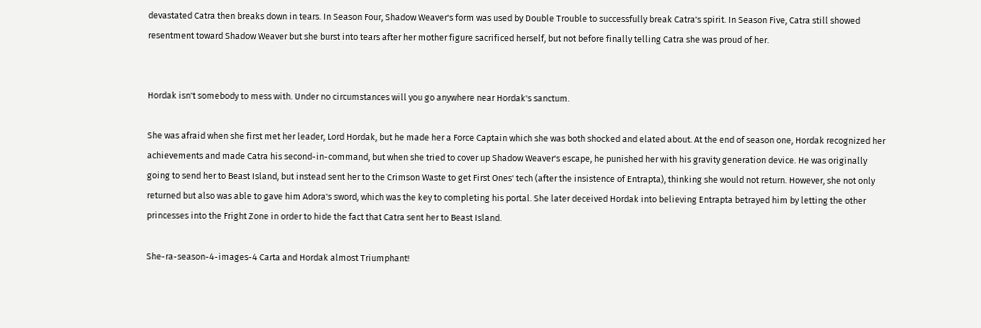devastated Catra then breaks down in tears. In Season Four, Shadow Weaver's form was used by Double Trouble to successfully break Catra's spirit. In Season Five, Catra still showed resentment toward Shadow Weaver but she burst into tears after her mother figure sacrificed herself, but not before finally telling Catra she was proud of her.


Hordak isn't somebody to mess with. Under no circumstances will you go anywhere near Hordak's sanctum.

She was afraid when she first met her leader, Lord Hordak, but he made her a Force Captain which she was both shocked and elated about. At the end of season one, Hordak recognized her achievements and made Catra his second-in-command, but when she tried to cover up Shadow Weaver's escape, he punished her with his gravity generation device. He was originally going to send her to Beast Island, but instead sent her to the Crimson Waste to get First Ones' tech (after the insistence of Entrapta), thinking she would not return. However, she not only returned but also was able to gave him Adora's sword, which was the key to completing his portal. She later deceived Hordak into believing Entrapta betrayed him by letting the other princesses into the Fright Zone in order to hide the fact that Catra sent her to Beast Island.

She-ra-season-4-images-4 Carta and Hordak almost Triumphant!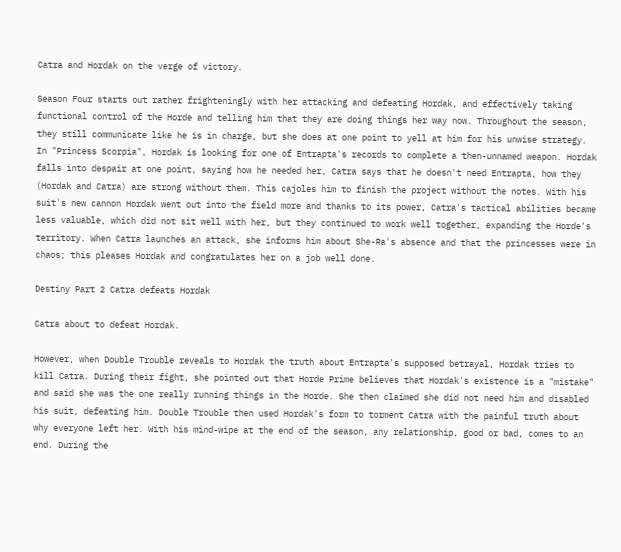Catra and Hordak on the verge of victory.

Season Four starts out rather frighteningly with her attacking and defeating Hordak, and effectively taking functional control of the Horde and telling him that they are doing things her way now. Throughout the season, they still communicate like he is in charge, but she does at one point to yell at him for his unwise strategy. In "Princess Scorpia", Hordak is looking for one of Entrapta's records to complete a then-unnamed weapon. Hordak falls into despair at one point, saying how he needed her, Catra says that he doesn't need Entrapta, how they (Hordak and Catra) are strong without them. This cajoles him to finish the project without the notes. With his suit's new cannon Hordak went out into the field more and thanks to its power, Catra's tactical abilities became less valuable, which did not sit well with her, but they continued to work well together, expanding the Horde's territory. When Catra launches an attack, she informs him about She-Ra's absence and that the princesses were in chaos; this pleases Hordak and congratulates her on a job well done.

Destiny Part 2 Catra defeats Hordak

Catra about to defeat Hordak.

However, when Double Trouble reveals to Hordak the truth about Entrapta's supposed betrayal, Hordak tries to kill Catra. During their fight, she pointed out that Horde Prime believes that Hordak's existence is a "mistake" and said she was the one really running things in the Horde. She then claimed she did not need him and disabled his suit, defeating him. Double Trouble then used Hordak's form to torment Catra with the painful truth about why everyone left her. With his mind-wipe at the end of the season, any relationship, good or bad, comes to an end. During the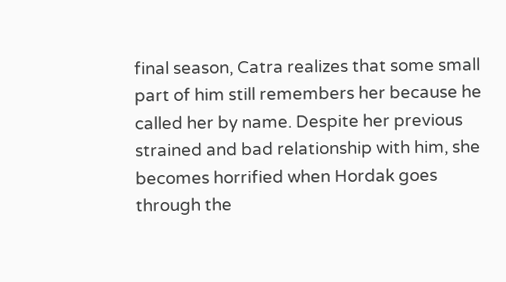final season, Catra realizes that some small part of him still remembers her because he called her by name. Despite her previous strained and bad relationship with him, she becomes horrified when Hordak goes through the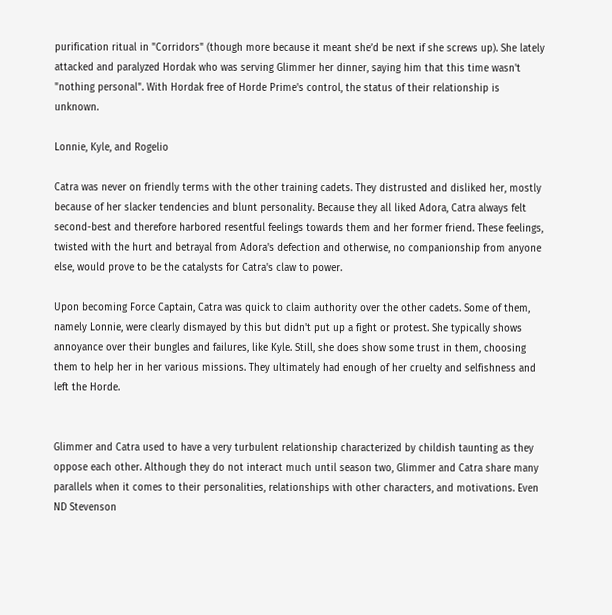purification ritual in "Corridors" (though more because it meant she’d be next if she screws up). She lately attacked and paralyzed Hordak who was serving Glimmer her dinner, saying him that this time wasn't "nothing personal". With Hordak free of Horde Prime's control, the status of their relationship is unknown.

Lonnie, Kyle, and Rogelio

Catra was never on friendly terms with the other training cadets. They distrusted and disliked her, mostly because of her slacker tendencies and blunt personality. Because they all liked Adora, Catra always felt second-best and therefore harbored resentful feelings towards them and her former friend. These feelings, twisted with the hurt and betrayal from Adora's defection and otherwise, no companionship from anyone else, would prove to be the catalysts for Catra's claw to power.

Upon becoming Force Captain, Catra was quick to claim authority over the other cadets. Some of them, namely Lonnie, were clearly dismayed by this but didn't put up a fight or protest. She typically shows annoyance over their bungles and failures, like Kyle. Still, she does show some trust in them, choosing them to help her in her various missions. They ultimately had enough of her cruelty and selfishness and left the Horde.


Glimmer and Catra used to have a very turbulent relationship characterized by childish taunting as they oppose each other. Although they do not interact much until season two, Glimmer and Catra share many parallels when it comes to their personalities, relationships with other characters, and motivations. Even ND Stevenson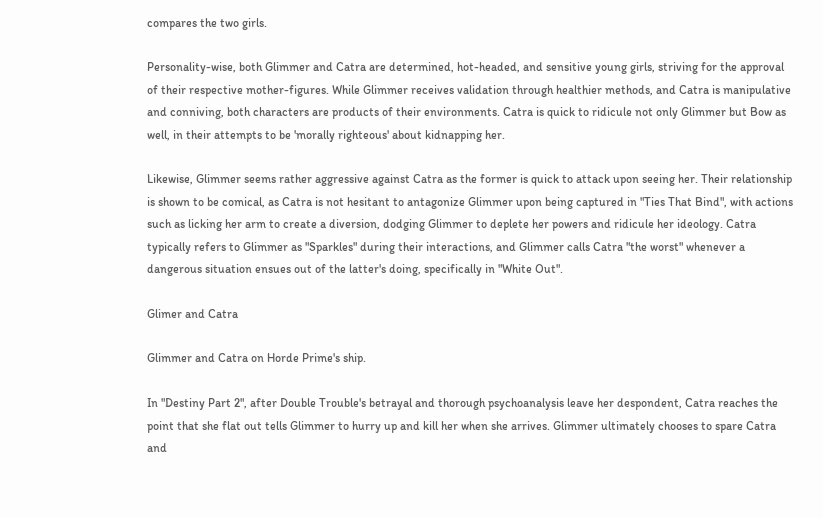compares the two girls.

Personality-wise, both Glimmer and Catra are determined, hot-headed, and sensitive young girls, striving for the approval of their respective mother-figures. While Glimmer receives validation through healthier methods, and Catra is manipulative and conniving, both characters are products of their environments. Catra is quick to ridicule not only Glimmer but Bow as well, in their attempts to be 'morally righteous' about kidnapping her.

Likewise, Glimmer seems rather aggressive against Catra as the former is quick to attack upon seeing her. Their relationship is shown to be comical, as Catra is not hesitant to antagonize Glimmer upon being captured in "Ties That Bind", with actions such as licking her arm to create a diversion, dodging Glimmer to deplete her powers and ridicule her ideology. Catra typically refers to Glimmer as "Sparkles" during their interactions, and Glimmer calls Catra "the worst" whenever a dangerous situation ensues out of the latter's doing, specifically in "White Out".

Glimer and Catra

Glimmer and Catra on Horde Prime's ship.

In "Destiny Part 2", after Double Trouble's betrayal and thorough psychoanalysis leave her despondent, Catra reaches the point that she flat out tells Glimmer to hurry up and kill her when she arrives. Glimmer ultimately chooses to spare Catra and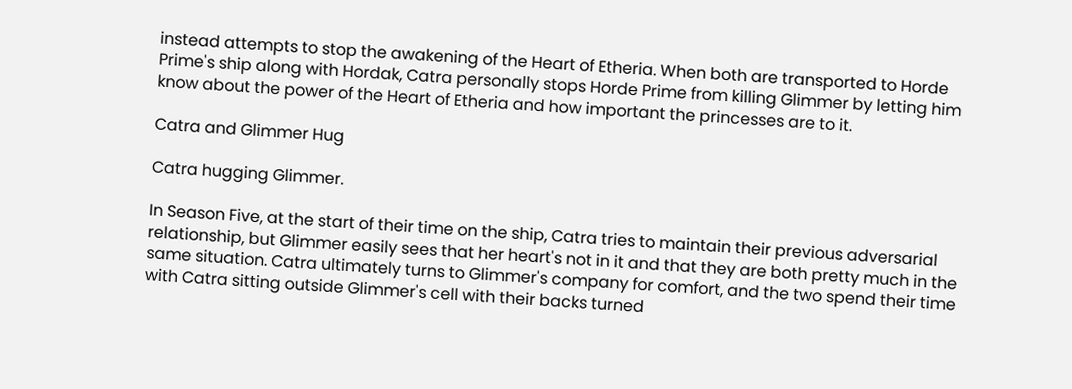instead attempts to stop the awakening of the Heart of Etheria. When both are transported to Horde Prime's ship along with Hordak, Catra personally stops Horde Prime from killing Glimmer by letting him know about the power of the Heart of Etheria and how important the princesses are to it.

Catra and Glimmer Hug

Catra hugging Glimmer.

In Season Five, at the start of their time on the ship, Catra tries to maintain their previous adversarial relationship, but Glimmer easily sees that her heart's not in it and that they are both pretty much in the same situation. Catra ultimately turns to Glimmer's company for comfort, and the two spend their time with Catra sitting outside Glimmer's cell with their backs turned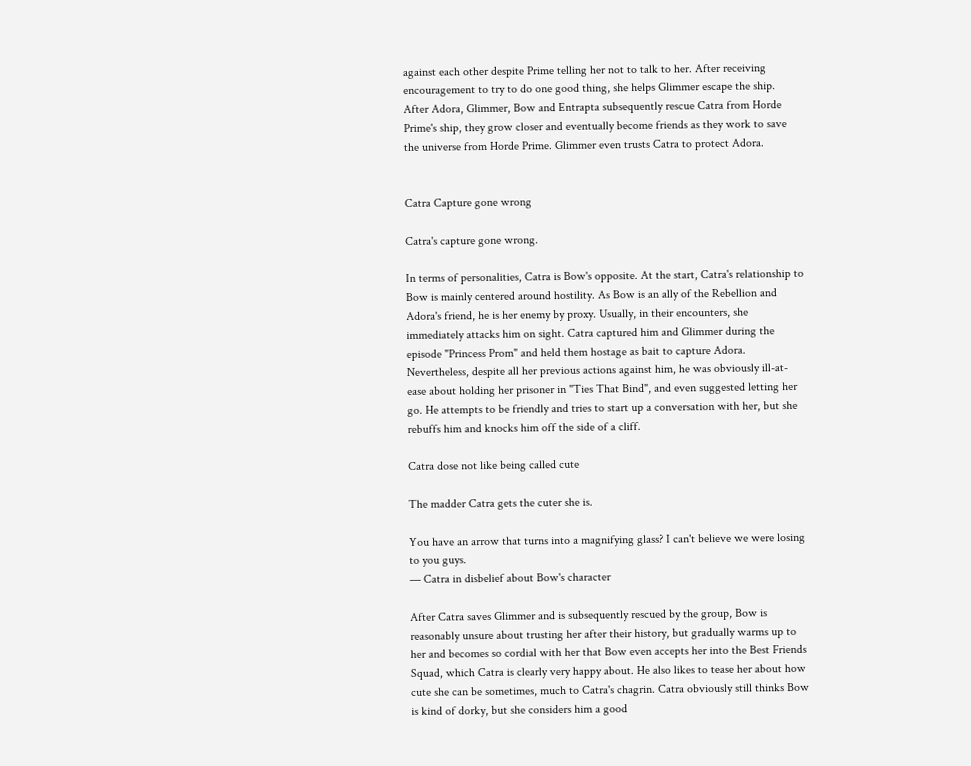against each other despite Prime telling her not to talk to her. After receiving encouragement to try to do one good thing, she helps Glimmer escape the ship. After Adora, Glimmer, Bow and Entrapta subsequently rescue Catra from Horde Prime's ship, they grow closer and eventually become friends as they work to save the universe from Horde Prime. Glimmer even trusts Catra to protect Adora.


Catra Capture gone wrong

Catra's capture gone wrong.

In terms of personalities, Catra is Bow's opposite. At the start, Catra's relationship to Bow is mainly centered around hostility. As Bow is an ally of the Rebellion and Adora's friend, he is her enemy by proxy. Usually, in their encounters, she immediately attacks him on sight. Catra captured him and Glimmer during the episode "Princess Prom" and held them hostage as bait to capture Adora. Nevertheless, despite all her previous actions against him, he was obviously ill-at-ease about holding her prisoner in "Ties That Bind", and even suggested letting her go. He attempts to be friendly and tries to start up a conversation with her, but she rebuffs him and knocks him off the side of a cliff.

Catra dose not like being called cute

The madder Catra gets the cuter she is.

You have an arrow that turns into a magnifying glass? I can't believe we were losing to you guys.
— Catra in disbelief about Bow's character

After Catra saves Glimmer and is subsequently rescued by the group, Bow is reasonably unsure about trusting her after their history, but gradually warms up to her and becomes so cordial with her that Bow even accepts her into the Best Friends Squad, which Catra is clearly very happy about. He also likes to tease her about how cute she can be sometimes, much to Catra's chagrin. Catra obviously still thinks Bow is kind of dorky, but she considers him a good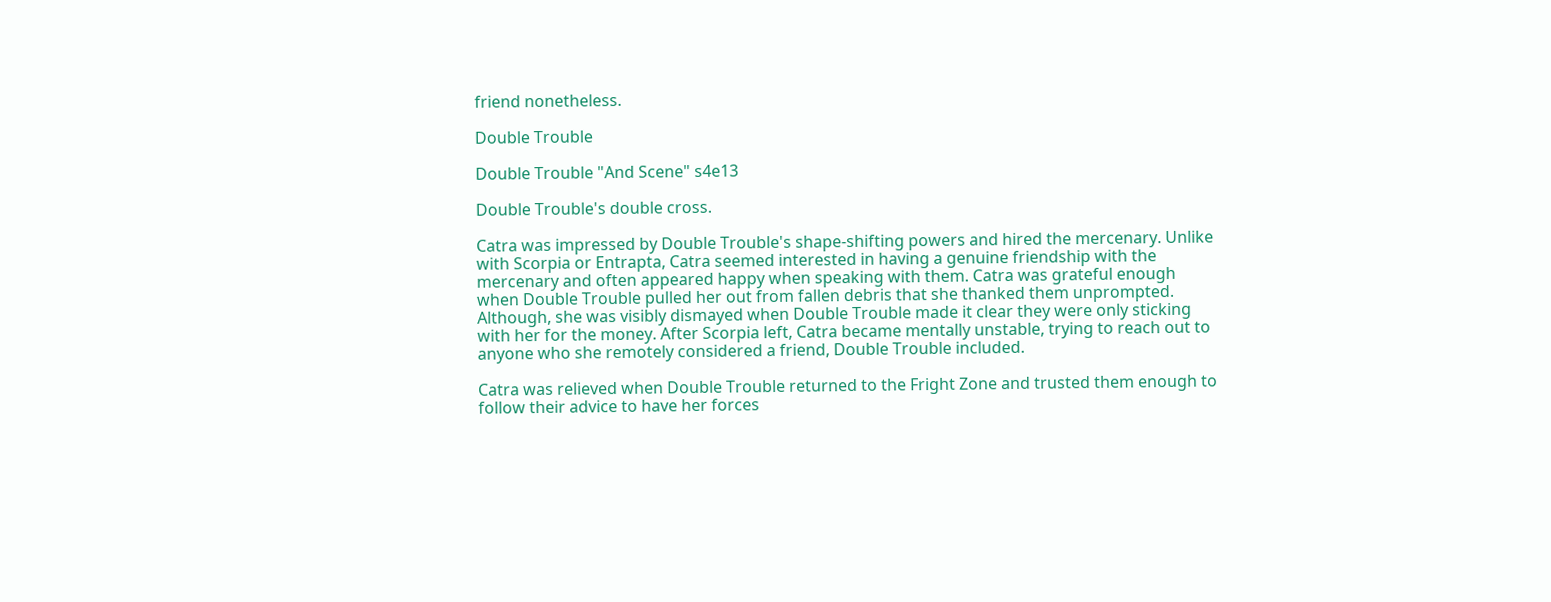friend nonetheless.

Double Trouble

Double Trouble "And Scene" s4e13

Double Trouble's double cross.

Catra was impressed by Double Trouble's shape-shifting powers and hired the mercenary. Unlike with Scorpia or Entrapta, Catra seemed interested in having a genuine friendship with the mercenary and often appeared happy when speaking with them. Catra was grateful enough when Double Trouble pulled her out from fallen debris that she thanked them unprompted. Although, she was visibly dismayed when Double Trouble made it clear they were only sticking with her for the money. After Scorpia left, Catra became mentally unstable, trying to reach out to anyone who she remotely considered a friend, Double Trouble included.

Catra was relieved when Double Trouble returned to the Fright Zone and trusted them enough to follow their advice to have her forces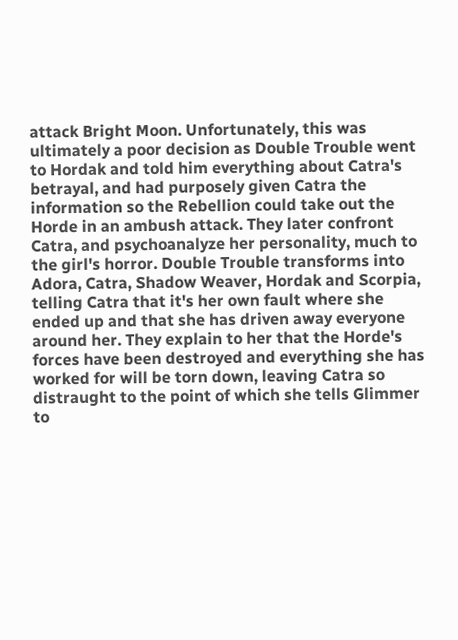attack Bright Moon. Unfortunately, this was ultimately a poor decision as Double Trouble went to Hordak and told him everything about Catra's betrayal, and had purposely given Catra the information so the Rebellion could take out the Horde in an ambush attack. They later confront Catra, and psychoanalyze her personality, much to the girl's horror. Double Trouble transforms into Adora, Catra, Shadow Weaver, Hordak and Scorpia, telling Catra that it's her own fault where she ended up and that she has driven away everyone around her. They explain to her that the Horde's forces have been destroyed and everything she has worked for will be torn down, leaving Catra so distraught to the point of which she tells Glimmer to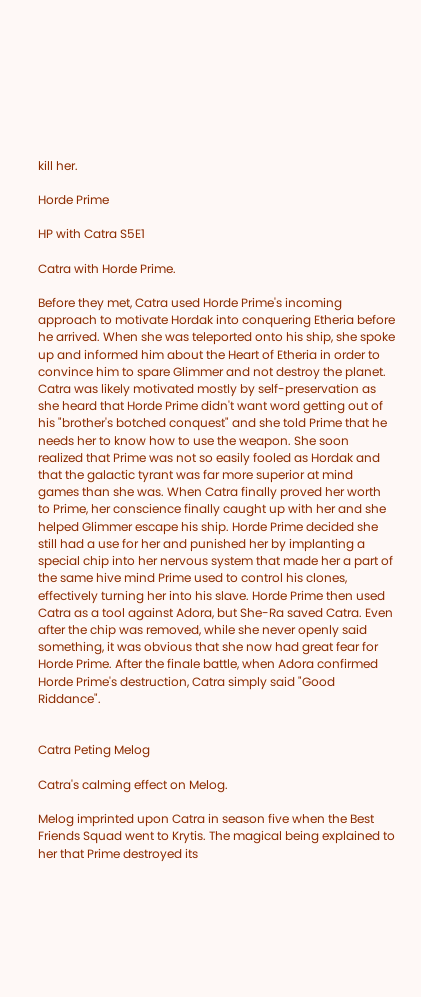kill her.

Horde Prime

HP with Catra S5E1

Catra with Horde Prime.

Before they met, Catra used Horde Prime's incoming approach to motivate Hordak into conquering Etheria before he arrived. When she was teleported onto his ship, she spoke up and informed him about the Heart of Etheria in order to convince him to spare Glimmer and not destroy the planet. Catra was likely motivated mostly by self-preservation as she heard that Horde Prime didn't want word getting out of his "brother's botched conquest" and she told Prime that he needs her to know how to use the weapon. She soon realized that Prime was not so easily fooled as Hordak and that the galactic tyrant was far more superior at mind games than she was. When Catra finally proved her worth to Prime, her conscience finally caught up with her and she helped Glimmer escape his ship. Horde Prime decided she still had a use for her and punished her by implanting a special chip into her nervous system that made her a part of the same hive mind Prime used to control his clones, effectively turning her into his slave. Horde Prime then used Catra as a tool against Adora, but She-Ra saved Catra. Even after the chip was removed, while she never openly said something, it was obvious that she now had great fear for Horde Prime. After the finale battle, when Adora confirmed Horde Prime's destruction, Catra simply said "Good Riddance".


Catra Peting Melog

Catra's calming effect on Melog.

Melog imprinted upon Catra in season five when the Best Friends Squad went to Krytis. The magical being explained to her that Prime destroyed its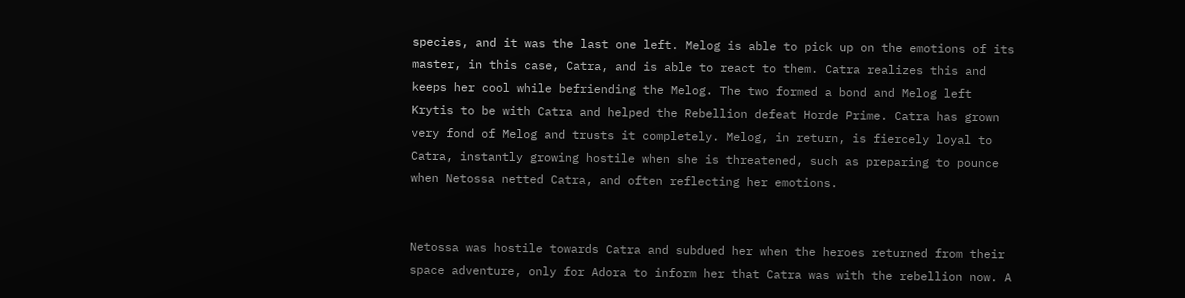species, and it was the last one left. Melog is able to pick up on the emotions of its master, in this case, Catra, and is able to react to them. Catra realizes this and keeps her cool while befriending the Melog. The two formed a bond and Melog left Krytis to be with Catra and helped the Rebellion defeat Horde Prime. Catra has grown very fond of Melog and trusts it completely. Melog, in return, is fiercely loyal to Catra, instantly growing hostile when she is threatened, such as preparing to pounce when Netossa netted Catra, and often reflecting her emotions.


Netossa was hostile towards Catra and subdued her when the heroes returned from their space adventure, only for Adora to inform her that Catra was with the rebellion now. A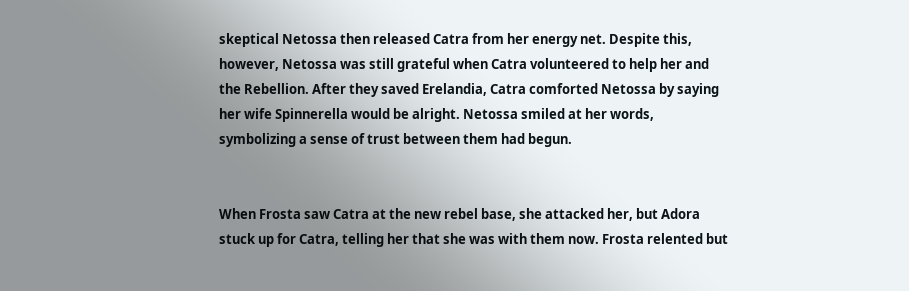skeptical Netossa then released Catra from her energy net. Despite this, however, Netossa was still grateful when Catra volunteered to help her and the Rebellion. After they saved Erelandia, Catra comforted Netossa by saying her wife Spinnerella would be alright. Netossa smiled at her words, symbolizing a sense of trust between them had begun.


When Frosta saw Catra at the new rebel base, she attacked her, but Adora stuck up for Catra, telling her that she was with them now. Frosta relented but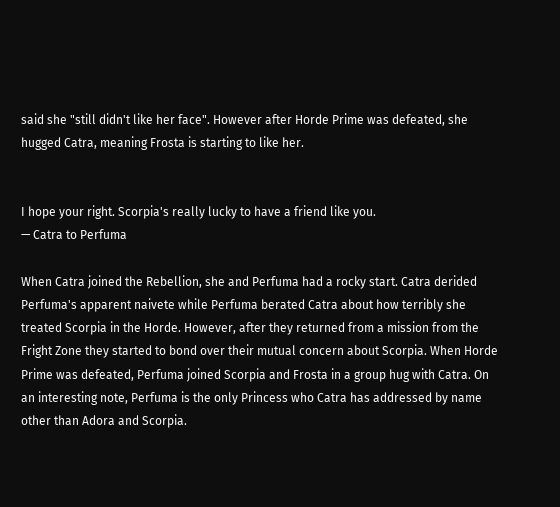said she "still didn't like her face". However after Horde Prime was defeated, she hugged Catra, meaning Frosta is starting to like her.


I hope your right. Scorpia's really lucky to have a friend like you.
— Catra to Perfuma

When Catra joined the Rebellion, she and Perfuma had a rocky start. Catra derided Perfuma's apparent naivete while Perfuma berated Catra about how terribly she treated Scorpia in the Horde. However, after they returned from a mission from the Fright Zone they started to bond over their mutual concern about Scorpia. When Horde Prime was defeated, Perfuma joined Scorpia and Frosta in a group hug with Catra. On an interesting note, Perfuma is the only Princess who Catra has addressed by name other than Adora and Scorpia.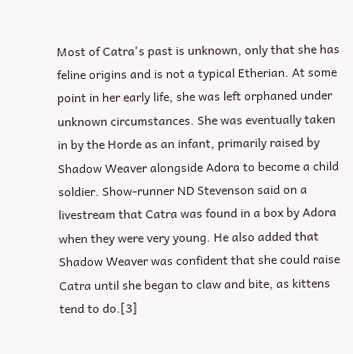Most of Catra's past is unknown, only that she has feline origins and is not a typical Etherian. At some point in her early life, she was left orphaned under unknown circumstances. She was eventually taken in by the Horde as an infant, primarily raised by Shadow Weaver alongside Adora to become a child soldier. Show-runner ND Stevenson said on a livestream that Catra was found in a box by Adora when they were very young. He also added that Shadow Weaver was confident that she could raise Catra until she began to claw and bite, as kittens tend to do.[3]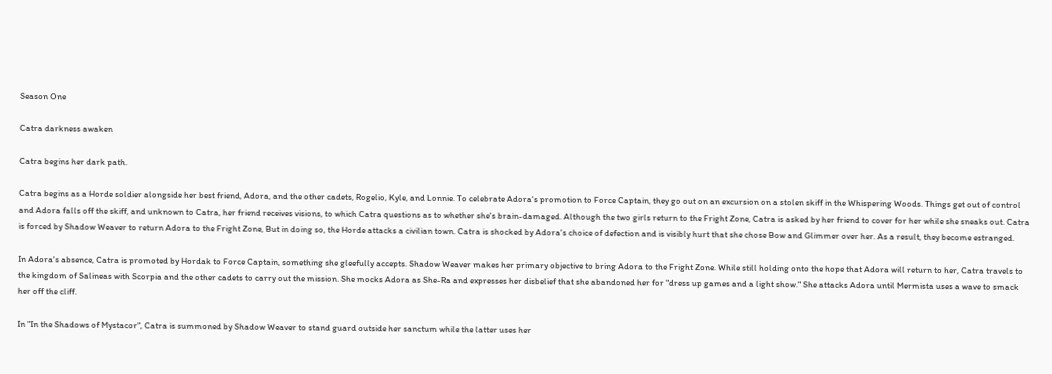Season One

Catra darkness awaken

Catra begins her dark path.

Catra begins as a Horde soldier alongside her best friend, Adora, and the other cadets, Rogelio, Kyle, and Lonnie. To celebrate Adora's promotion to Force Captain, they go out on an excursion on a stolen skiff in the Whispering Woods. Things get out of control and Adora falls off the skiff, and unknown to Catra, her friend receives visions, to which Catra questions as to whether she's brain-damaged. Although the two girls return to the Fright Zone, Catra is asked by her friend to cover for her while she sneaks out. Catra is forced by Shadow Weaver to return Adora to the Fright Zone, But in doing so, the Horde attacks a civilian town. Catra is shocked by Adora's choice of defection and is visibly hurt that she chose Bow and Glimmer over her. As a result, they become estranged.

In Adora's absence, Catra is promoted by Hordak to Force Captain, something she gleefully accepts. Shadow Weaver makes her primary objective to bring Adora to the Fright Zone. While still holding onto the hope that Adora will return to her, Catra travels to the kingdom of Salineas with Scorpia and the other cadets to carry out the mission. She mocks Adora as She-Ra and expresses her disbelief that she abandoned her for "dress up games and a light show." She attacks Adora until Mermista uses a wave to smack her off the cliff.

In "In the Shadows of Mystacor", Catra is summoned by Shadow Weaver to stand guard outside her sanctum while the latter uses her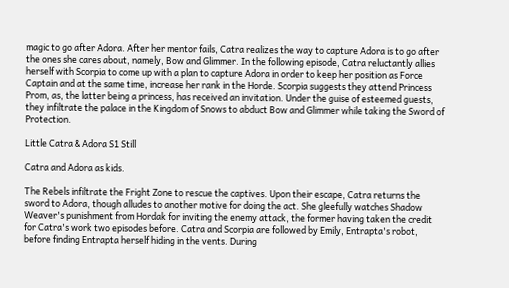magic to go after Adora. After her mentor fails, Catra realizes the way to capture Adora is to go after the ones she cares about, namely, Bow and Glimmer. In the following episode, Catra reluctantly allies herself with Scorpia to come up with a plan to capture Adora in order to keep her position as Force Captain and at the same time, increase her rank in the Horde. Scorpia suggests they attend Princess Prom, as, the latter being a princess, has received an invitation. Under the guise of esteemed guests, they infiltrate the palace in the Kingdom of Snows to abduct Bow and Glimmer while taking the Sword of Protection.

Little Catra & Adora S1 Still

Catra and Adora as kids.

The Rebels infiltrate the Fright Zone to rescue the captives. Upon their escape, Catra returns the sword to Adora, though alludes to another motive for doing the act. She gleefully watches Shadow Weaver's punishment from Hordak for inviting the enemy attack, the former having taken the credit for Catra's work two episodes before. Catra and Scorpia are followed by Emily, Entrapta's robot, before finding Entrapta herself hiding in the vents. During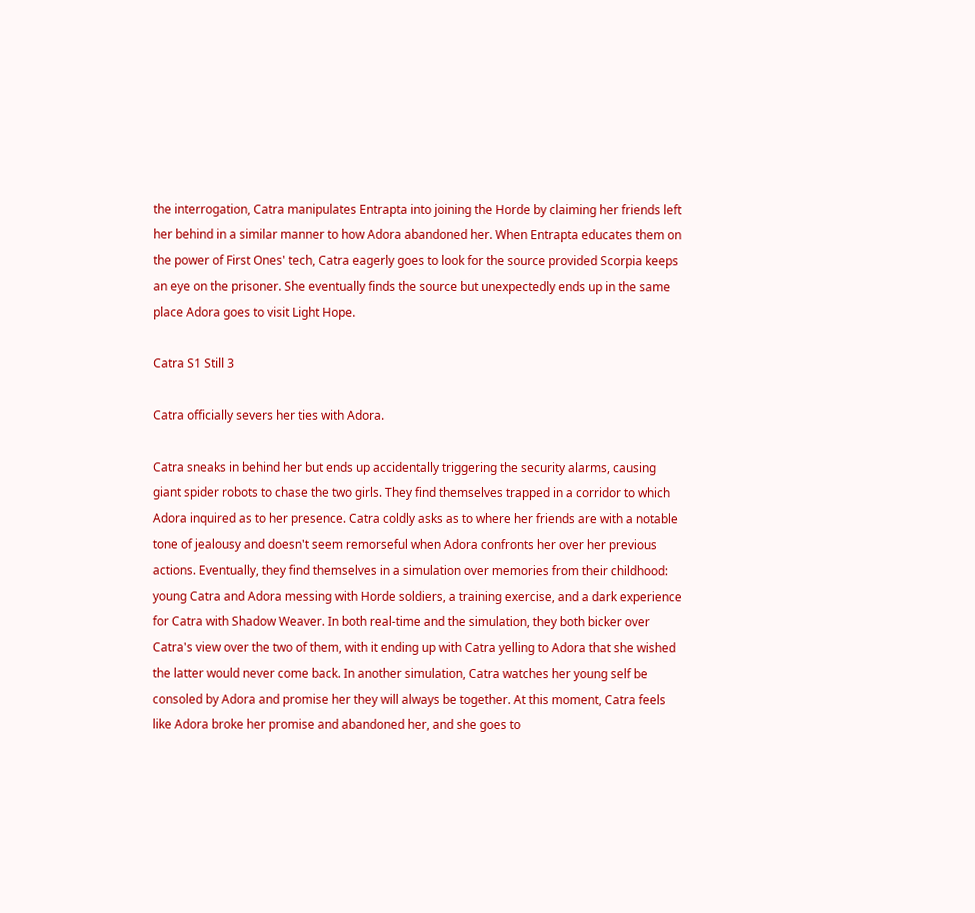the interrogation, Catra manipulates Entrapta into joining the Horde by claiming her friends left her behind in a similar manner to how Adora abandoned her. When Entrapta educates them on the power of First Ones' tech, Catra eagerly goes to look for the source provided Scorpia keeps an eye on the prisoner. She eventually finds the source but unexpectedly ends up in the same place Adora goes to visit Light Hope.

Catra S1 Still 3

Catra officially severs her ties with Adora.

Catra sneaks in behind her but ends up accidentally triggering the security alarms, causing giant spider robots to chase the two girls. They find themselves trapped in a corridor to which Adora inquired as to her presence. Catra coldly asks as to where her friends are with a notable tone of jealousy and doesn't seem remorseful when Adora confronts her over her previous actions. Eventually, they find themselves in a simulation over memories from their childhood: young Catra and Adora messing with Horde soldiers, a training exercise, and a dark experience for Catra with Shadow Weaver. In both real-time and the simulation, they both bicker over Catra's view over the two of them, with it ending up with Catra yelling to Adora that she wished the latter would never come back. In another simulation, Catra watches her young self be consoled by Adora and promise her they will always be together. At this moment, Catra feels like Adora broke her promise and abandoned her, and she goes to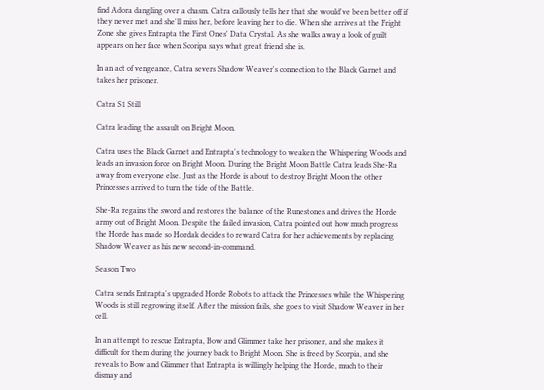find Adora dangling over a chasm. Catra callously tells her that she would've been better off if they never met and she'll miss her, before leaving her to die. When she arrives at the Fright Zone she gives Entrapta the First Ones' Data Crystal. As she walks away a look of guilt appears on her face when Scoripa says what great friend she is.

In an act of vengeance, Catra severs Shadow Weaver's connection to the Black Garnet and takes her prisoner.

Catra S1 Still

Catra leading the assault on Bright Moon.

Catra uses the Black Garnet and Entrapta's technology to weaken the Whispering Woods and leads an invasion force on Bright Moon. During the Bright Moon Battle Catra leads She-Ra away from everyone else. Just as the Horde is about to destroy Bright Moon the other Princesses arrived to turn the tide of the Battle.

She-Ra regains the sword and restores the balance of the Runestones and drives the Horde army out of Bright Moon. Despite the failed invasion, Catra pointed out how much progress the Horde has made so Hordak decides to reward Catra for her achievements by replacing Shadow Weaver as his new second-in-command.

Season Two

Catra sends Entrapta's upgraded Horde Robots to attack the Princesses while the Whispering Woods is still regrowing itself. After the mission fails, she goes to visit Shadow Weaver in her cell.

In an attempt to rescue Entrapta, Bow and Glimmer take her prisoner, and she makes it difficult for them during the journey back to Bright Moon. She is freed by Scorpia, and she reveals to Bow and Glimmer that Entrapta is willingly helping the Horde, much to their dismay and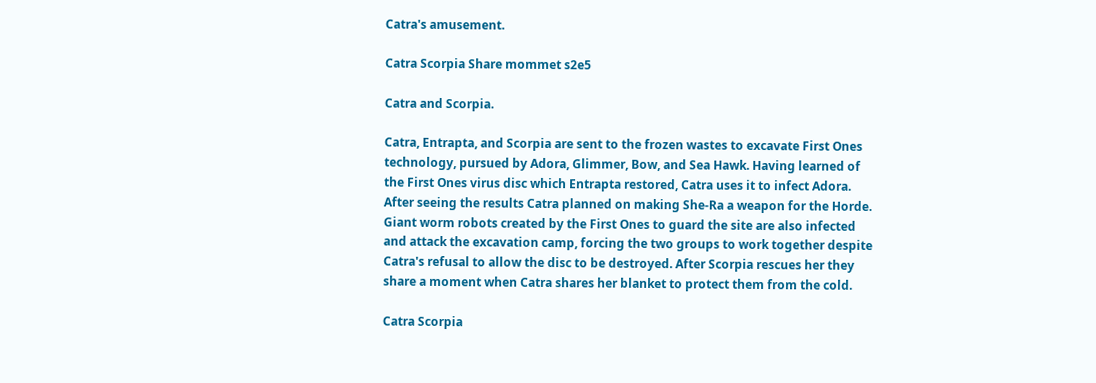Catra's amusement.

Catra Scorpia Share mommet s2e5

Catra and Scorpia.

Catra, Entrapta, and Scorpia are sent to the frozen wastes to excavate First Ones technology, pursued by Adora, Glimmer, Bow, and Sea Hawk. Having learned of the First Ones virus disc which Entrapta restored, Catra uses it to infect Adora. After seeing the results Catra planned on making She-Ra a weapon for the Horde. Giant worm robots created by the First Ones to guard the site are also infected and attack the excavation camp, forcing the two groups to work together despite Catra's refusal to allow the disc to be destroyed. After Scorpia rescues her they share a moment when Catra shares her blanket to protect them from the cold.

Catra Scorpia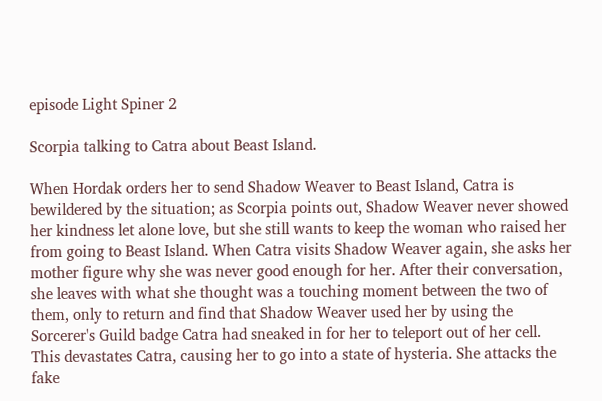episode Light Spiner 2

Scorpia talking to Catra about Beast Island.

When Hordak orders her to send Shadow Weaver to Beast Island, Catra is bewildered by the situation; as Scorpia points out, Shadow Weaver never showed her kindness let alone love, but she still wants to keep the woman who raised her from going to Beast Island. When Catra visits Shadow Weaver again, she asks her mother figure why she was never good enough for her. After their conversation, she leaves with what she thought was a touching moment between the two of them, only to return and find that Shadow Weaver used her by using the Sorcerer's Guild badge Catra had sneaked in for her to teleport out of her cell. This devastates Catra, causing her to go into a state of hysteria. She attacks the fake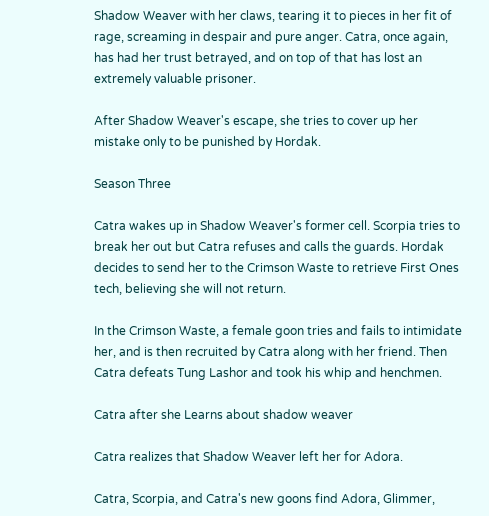Shadow Weaver with her claws, tearing it to pieces in her fit of rage, screaming in despair and pure anger. Catra, once again, has had her trust betrayed, and on top of that has lost an extremely valuable prisoner.

After Shadow Weaver's escape, she tries to cover up her mistake only to be punished by Hordak.

Season Three

Catra wakes up in Shadow Weaver's former cell. Scorpia tries to break her out but Catra refuses and calls the guards. Hordak decides to send her to the Crimson Waste to retrieve First Ones tech, believing she will not return.

In the Crimson Waste, a female goon tries and fails to intimidate her, and is then recruited by Catra along with her friend. Then Catra defeats Tung Lashor and took his whip and henchmen.

Catra after she Learns about shadow weaver

Catra realizes that Shadow Weaver left her for Adora.

Catra, Scorpia, and Catra's new goons find Adora, Glimmer,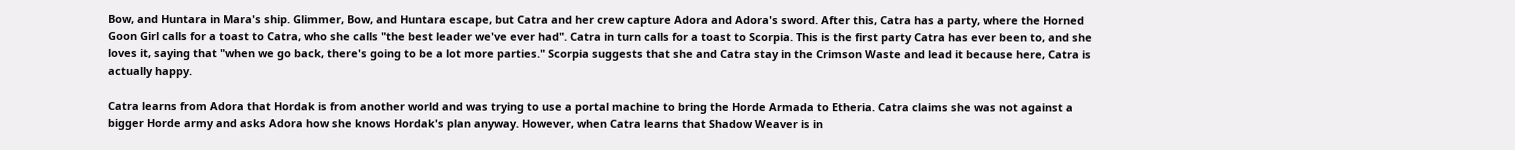Bow, and Huntara in Mara's ship. Glimmer, Bow, and Huntara escape, but Catra and her crew capture Adora and Adora's sword. After this, Catra has a party, where the Horned Goon Girl calls for a toast to Catra, who she calls "the best leader we've ever had". Catra in turn calls for a toast to Scorpia. This is the first party Catra has ever been to, and she loves it, saying that "when we go back, there's going to be a lot more parties." Scorpia suggests that she and Catra stay in the Crimson Waste and lead it because here, Catra is actually happy.

Catra learns from Adora that Hordak is from another world and was trying to use a portal machine to bring the Horde Armada to Etheria. Catra claims she was not against a bigger Horde army and asks Adora how she knows Hordak's plan anyway. However, when Catra learns that Shadow Weaver is in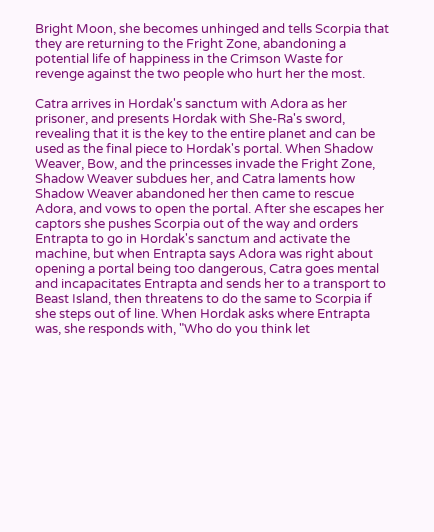Bright Moon, she becomes unhinged and tells Scorpia that they are returning to the Fright Zone, abandoning a potential life of happiness in the Crimson Waste for revenge against the two people who hurt her the most.

Catra arrives in Hordak's sanctum with Adora as her prisoner, and presents Hordak with She-Ra's sword, revealing that it is the key to the entire planet and can be used as the final piece to Hordak's portal. When Shadow Weaver, Bow, and the princesses invade the Fright Zone, Shadow Weaver subdues her, and Catra laments how Shadow Weaver abandoned her then came to rescue Adora, and vows to open the portal. After she escapes her captors she pushes Scorpia out of the way and orders Entrapta to go in Hordak's sanctum and activate the machine, but when Entrapta says Adora was right about opening a portal being too dangerous, Catra goes mental and incapacitates Entrapta and sends her to a transport to Beast Island, then threatens to do the same to Scorpia if she steps out of line. When Hordak asks where Entrapta was, she responds with, "Who do you think let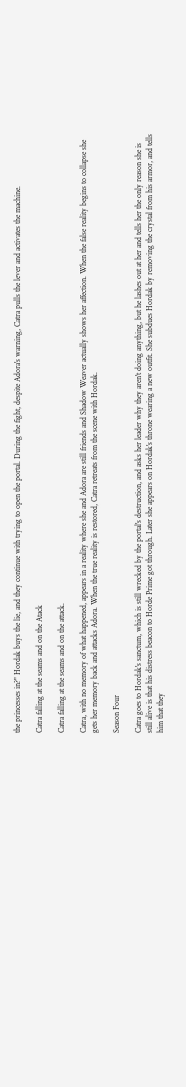the princesses in?" Hordak buys the lie, and they continue with trying to open the portal. During the fight, despite Adora's warning, Catra pulls the lever and activates the machine.

Catra falling at the seams and on the Atack

Catra falling at the seams and on the attack.

Catra, with no memory of what happened, appears in a reality where she and Adora are still friends and Shadow Weaver actually shows her affection. When the false reality begins to collapse she gets her memory back and attacks Adora. When the true reality is restored, Catra retreats from the scene with Hordak.

Season Four

Catra goes to Hordak's sanctum, which is still wrecked by the portal's destruction, and asks her leader why they aren't doing anything, but he lashes out at her and tells her the only reason she is still alive is that his distress beacon to Horde Prime got through. Later she appears on Hordak's throne wearing a new outfit. She subdues Hordak by removing the crystal from his armor, and tells him that they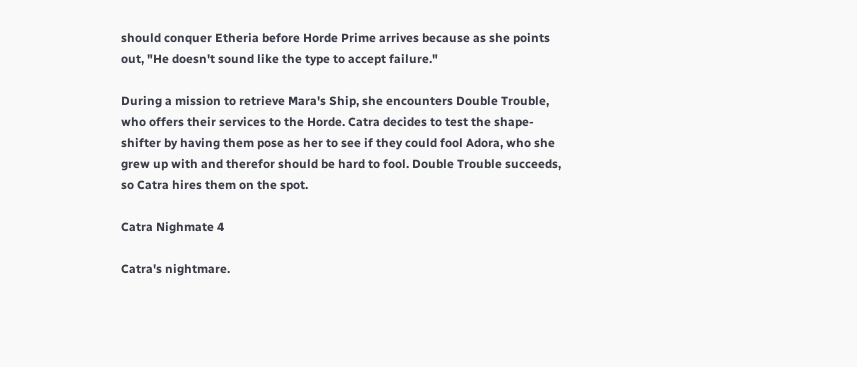should conquer Etheria before Horde Prime arrives because as she points out, "He doesn't sound like the type to accept failure."

During a mission to retrieve Mara's Ship, she encounters Double Trouble, who offers their services to the Horde. Catra decides to test the shape-shifter by having them pose as her to see if they could fool Adora, who she grew up with and therefor should be hard to fool. Double Trouble succeeds, so Catra hires them on the spot.

Catra Nighmate 4

Catra's nightmare.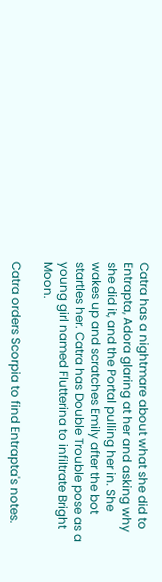Catra has a nightmare about what she did to Entrapta, Adora glaring at her and asking why she did it, and the Portal pulling her in. She wakes up and scratches Emily after the bot startles her. Catra has Double Trouble pose as a young girl named Flutterina to infiltrate Bright Moon.

Catra orders Scorpia to find Entrapta's notes.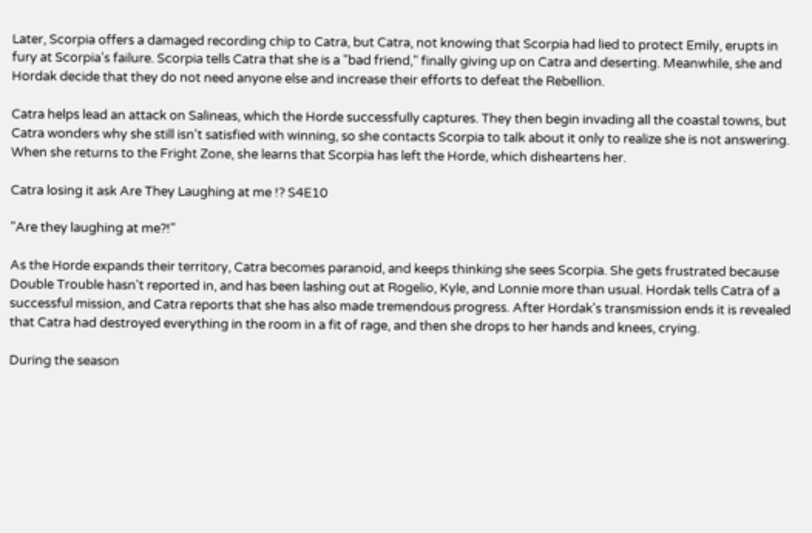Later, Scorpia offers a damaged recording chip to Catra, but Catra, not knowing that Scorpia had lied to protect Emily, erupts in fury at Scorpia's failure. Scorpia tells Catra that she is a "bad friend," finally giving up on Catra and deserting. Meanwhile, she and Hordak decide that they do not need anyone else and increase their efforts to defeat the Rebellion.

Catra helps lead an attack on Salineas, which the Horde successfully captures. They then begin invading all the coastal towns, but Catra wonders why she still isn't satisfied with winning, so she contacts Scorpia to talk about it only to realize she is not answering. When she returns to the Fright Zone, she learns that Scorpia has left the Horde, which disheartens her.

Catra losing it ask Are They Laughing at me !? S4E10

"Are they laughing at me?!"

As the Horde expands their territory, Catra becomes paranoid, and keeps thinking she sees Scorpia. She gets frustrated because Double Trouble hasn't reported in, and has been lashing out at Rogelio, Kyle, and Lonnie more than usual. Hordak tells Catra of a successful mission, and Catra reports that she has also made tremendous progress. After Hordak's transmission ends it is revealed that Catra had destroyed everything in the room in a fit of rage, and then she drops to her hands and knees, crying.

During the season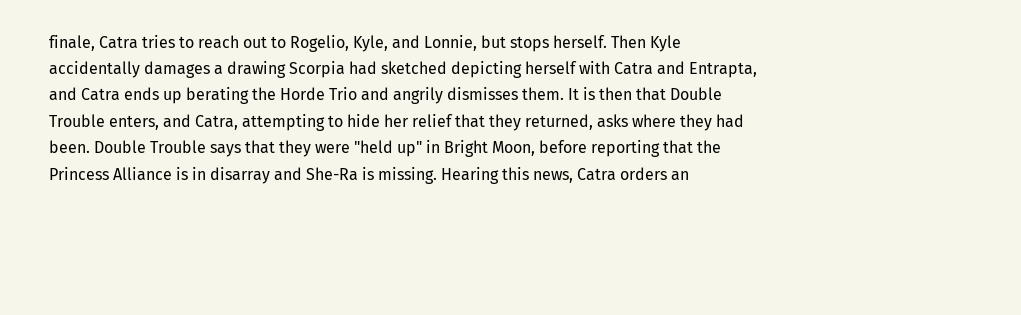finale, Catra tries to reach out to Rogelio, Kyle, and Lonnie, but stops herself. Then Kyle accidentally damages a drawing Scorpia had sketched depicting herself with Catra and Entrapta, and Catra ends up berating the Horde Trio and angrily dismisses them. It is then that Double Trouble enters, and Catra, attempting to hide her relief that they returned, asks where they had been. Double Trouble says that they were "held up" in Bright Moon, before reporting that the Princess Alliance is in disarray and She-Ra is missing. Hearing this news, Catra orders an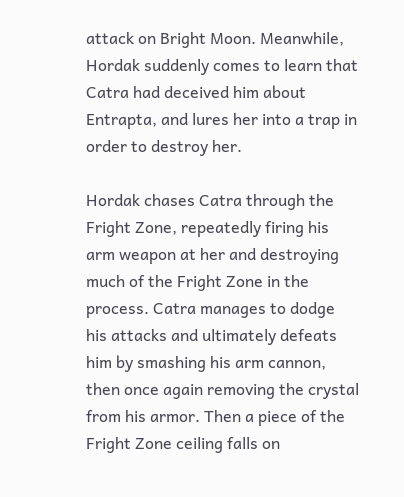attack on Bright Moon. Meanwhile, Hordak suddenly comes to learn that Catra had deceived him about Entrapta, and lures her into a trap in order to destroy her.

Hordak chases Catra through the Fright Zone, repeatedly firing his arm weapon at her and destroying much of the Fright Zone in the process. Catra manages to dodge his attacks and ultimately defeats him by smashing his arm cannon, then once again removing the crystal from his armor. Then a piece of the Fright Zone ceiling falls on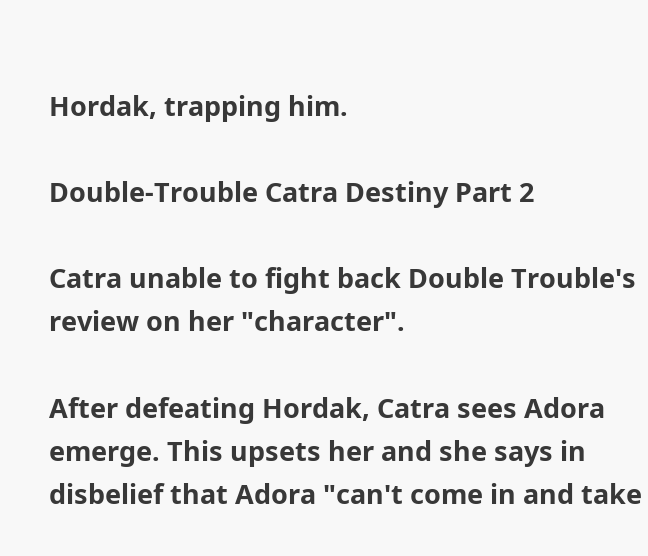Hordak, trapping him.

Double-Trouble Catra Destiny Part 2

Catra unable to fight back Double Trouble's review on her "character".

After defeating Hordak, Catra sees Adora emerge. This upsets her and she says in disbelief that Adora "can't come in and take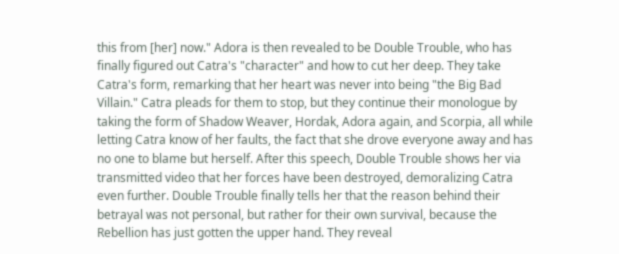this from [her] now." Adora is then revealed to be Double Trouble, who has finally figured out Catra's "character" and how to cut her deep. They take Catra's form, remarking that her heart was never into being "the Big Bad Villain." Catra pleads for them to stop, but they continue their monologue by taking the form of Shadow Weaver, Hordak, Adora again, and Scorpia, all while letting Catra know of her faults, the fact that she drove everyone away and has no one to blame but herself. After this speech, Double Trouble shows her via transmitted video that her forces have been destroyed, demoralizing Catra even further. Double Trouble finally tells her that the reason behind their betrayal was not personal, but rather for their own survival, because the Rebellion has just gotten the upper hand. They reveal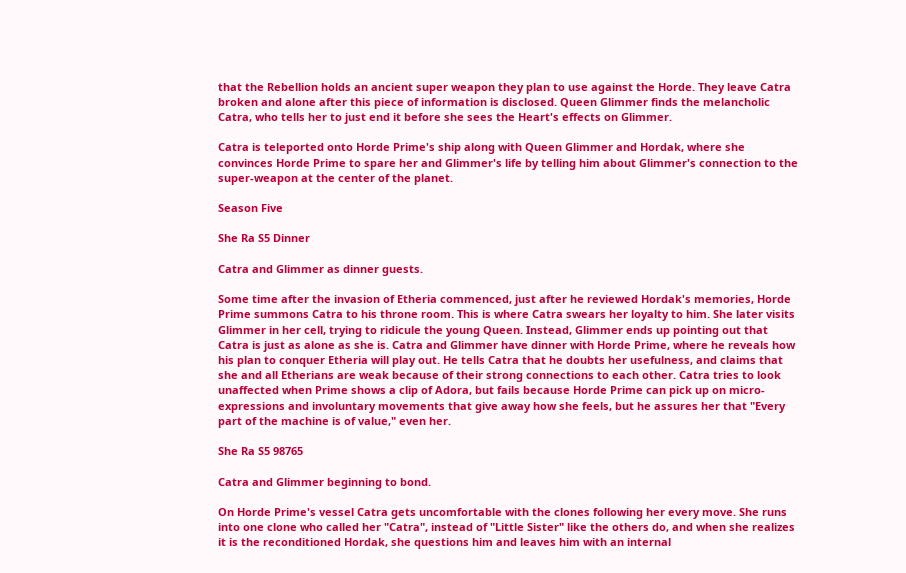that the Rebellion holds an ancient super weapon they plan to use against the Horde. They leave Catra broken and alone after this piece of information is disclosed. Queen Glimmer finds the melancholic Catra, who tells her to just end it before she sees the Heart's effects on Glimmer.

Catra is teleported onto Horde Prime's ship along with Queen Glimmer and Hordak, where she convinces Horde Prime to spare her and Glimmer's life by telling him about Glimmer's connection to the super-weapon at the center of the planet.

Season Five

She Ra S5 Dinner

Catra and Glimmer as dinner guests.

Some time after the invasion of Etheria commenced, just after he reviewed Hordak's memories, Horde Prime summons Catra to his throne room. This is where Catra swears her loyalty to him. She later visits Glimmer in her cell, trying to ridicule the young Queen. Instead, Glimmer ends up pointing out that Catra is just as alone as she is. Catra and Glimmer have dinner with Horde Prime, where he reveals how his plan to conquer Etheria will play out. He tells Catra that he doubts her usefulness, and claims that she and all Etherians are weak because of their strong connections to each other. Catra tries to look unaffected when Prime shows a clip of Adora, but fails because Horde Prime can pick up on micro-expressions and involuntary movements that give away how she feels, but he assures her that "Every part of the machine is of value," even her.

She Ra S5 98765

Catra and Glimmer beginning to bond.

On Horde Prime's vessel Catra gets uncomfortable with the clones following her every move. She runs into one clone who called her "Catra", instead of "Little Sister" like the others do, and when she realizes it is the reconditioned Hordak, she questions him and leaves him with an internal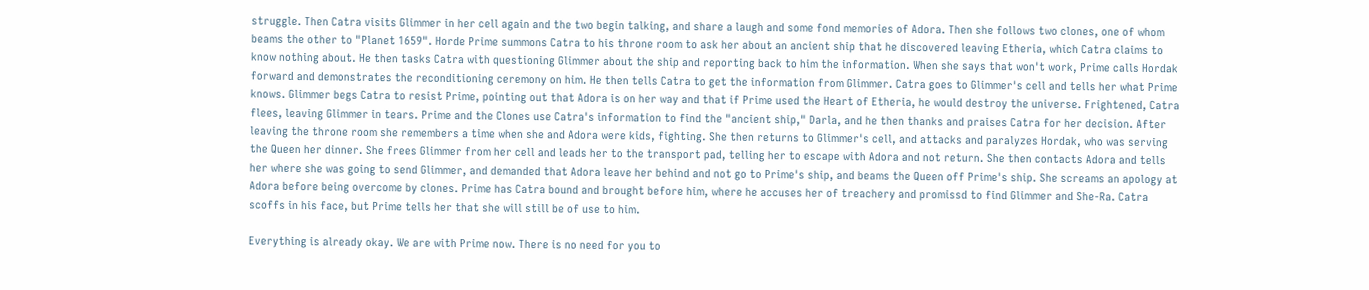struggle. Then Catra visits Glimmer in her cell again and the two begin talking, and share a laugh and some fond memories of Adora. Then she follows two clones, one of whom beams the other to "Planet 1659". Horde Prime summons Catra to his throne room to ask her about an ancient ship that he discovered leaving Etheria, which Catra claims to know nothing about. He then tasks Catra with questioning Glimmer about the ship and reporting back to him the information. When she says that won't work, Prime calls Hordak forward and demonstrates the reconditioning ceremony on him. He then tells Catra to get the information from Glimmer. Catra goes to Glimmer's cell and tells her what Prime knows. Glimmer begs Catra to resist Prime, pointing out that Adora is on her way and that if Prime used the Heart of Etheria, he would destroy the universe. Frightened, Catra flees, leaving Glimmer in tears. Prime and the Clones use Catra's information to find the "ancient ship," Darla, and he then thanks and praises Catra for her decision. After leaving the throne room she remembers a time when she and Adora were kids, fighting. She then returns to Glimmer's cell, and attacks and paralyzes Hordak, who was serving the Queen her dinner. She frees Glimmer from her cell and leads her to the transport pad, telling her to escape with Adora and not return. She then contacts Adora and tells her where she was going to send Glimmer, and demanded that Adora leave her behind and not go to Prime's ship, and beams the Queen off Prime's ship. She screams an apology at Adora before being overcome by clones. Prime has Catra bound and brought before him, where he accuses her of treachery and promissd to find Glimmer and She-Ra. Catra scoffs in his face, but Prime tells her that she will still be of use to him.

Everything is already okay. We are with Prime now. There is no need for you to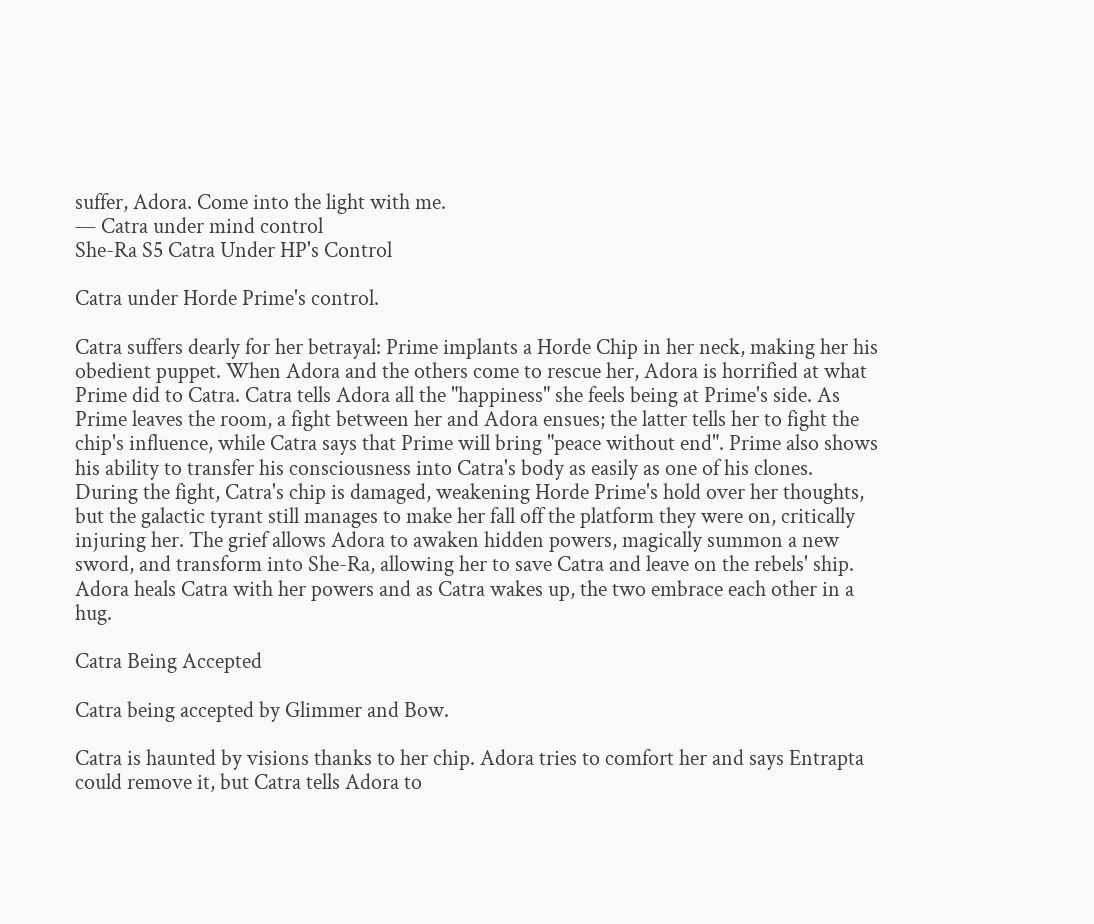suffer, Adora. Come into the light with me.
— Catra under mind control
She-Ra S5 Catra Under HP's Control

Catra under Horde Prime's control.

Catra suffers dearly for her betrayal: Prime implants a Horde Chip in her neck, making her his obedient puppet. When Adora and the others come to rescue her, Adora is horrified at what Prime did to Catra. Catra tells Adora all the "happiness" she feels being at Prime's side. As Prime leaves the room, a fight between her and Adora ensues; the latter tells her to fight the chip's influence, while Catra says that Prime will bring "peace without end". Prime also shows his ability to transfer his consciousness into Catra's body as easily as one of his clones. During the fight, Catra's chip is damaged, weakening Horde Prime's hold over her thoughts, but the galactic tyrant still manages to make her fall off the platform they were on, critically injuring her. The grief allows Adora to awaken hidden powers, magically summon a new sword, and transform into She-Ra, allowing her to save Catra and leave on the rebels' ship. Adora heals Catra with her powers and as Catra wakes up, the two embrace each other in a hug.

Catra Being Accepted

Catra being accepted by Glimmer and Bow.

Catra is haunted by visions thanks to her chip. Adora tries to comfort her and says Entrapta could remove it, but Catra tells Adora to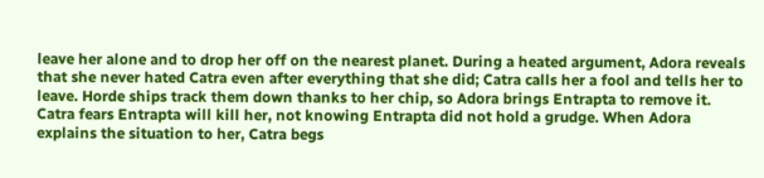leave her alone and to drop her off on the nearest planet. During a heated argument, Adora reveals that she never hated Catra even after everything that she did; Catra calls her a fool and tells her to leave. Horde ships track them down thanks to her chip, so Adora brings Entrapta to remove it. Catra fears Entrapta will kill her, not knowing Entrapta did not hold a grudge. When Adora explains the situation to her, Catra begs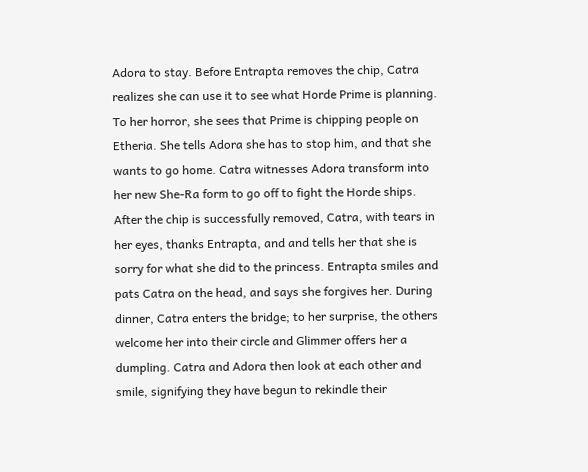Adora to stay. Before Entrapta removes the chip, Catra realizes she can use it to see what Horde Prime is planning. To her horror, she sees that Prime is chipping people on Etheria. She tells Adora she has to stop him, and that she wants to go home. Catra witnesses Adora transform into her new She-Ra form to go off to fight the Horde ships. After the chip is successfully removed, Catra, with tears in her eyes, thanks Entrapta, and and tells her that she is sorry for what she did to the princess. Entrapta smiles and pats Catra on the head, and says she forgives her. During dinner, Catra enters the bridge; to her surprise, the others welcome her into their circle and Glimmer offers her a dumpling. Catra and Adora then look at each other and smile, signifying they have begun to rekindle their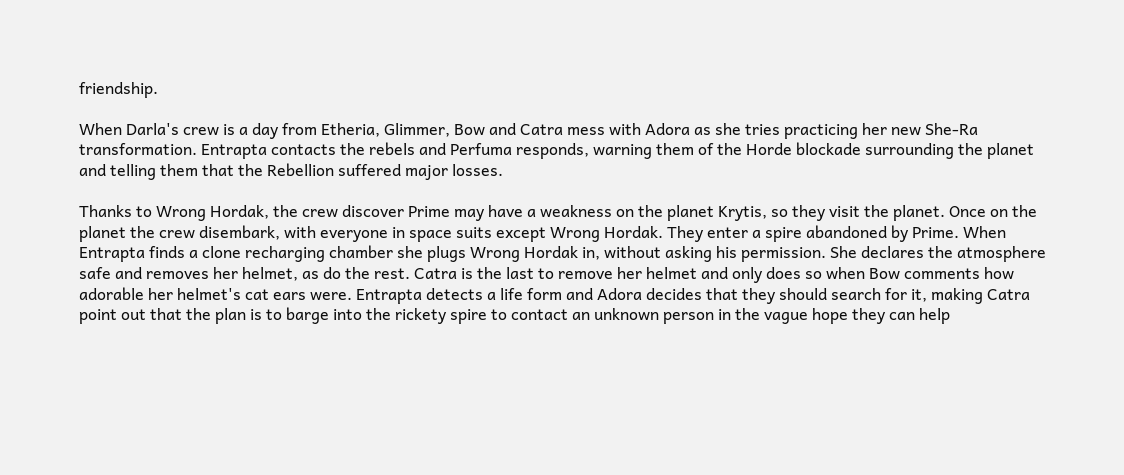friendship.

When Darla's crew is a day from Etheria, Glimmer, Bow and Catra mess with Adora as she tries practicing her new She-Ra transformation. Entrapta contacts the rebels and Perfuma responds, warning them of the Horde blockade surrounding the planet and telling them that the Rebellion suffered major losses.

Thanks to Wrong Hordak, the crew discover Prime may have a weakness on the planet Krytis, so they visit the planet. Once on the planet the crew disembark, with everyone in space suits except Wrong Hordak. They enter a spire abandoned by Prime. When Entrapta finds a clone recharging chamber she plugs Wrong Hordak in, without asking his permission. She declares the atmosphere safe and removes her helmet, as do the rest. Catra is the last to remove her helmet and only does so when Bow comments how adorable her helmet's cat ears were. Entrapta detects a life form and Adora decides that they should search for it, making Catra point out that the plan is to barge into the rickety spire to contact an unknown person in the vague hope they can help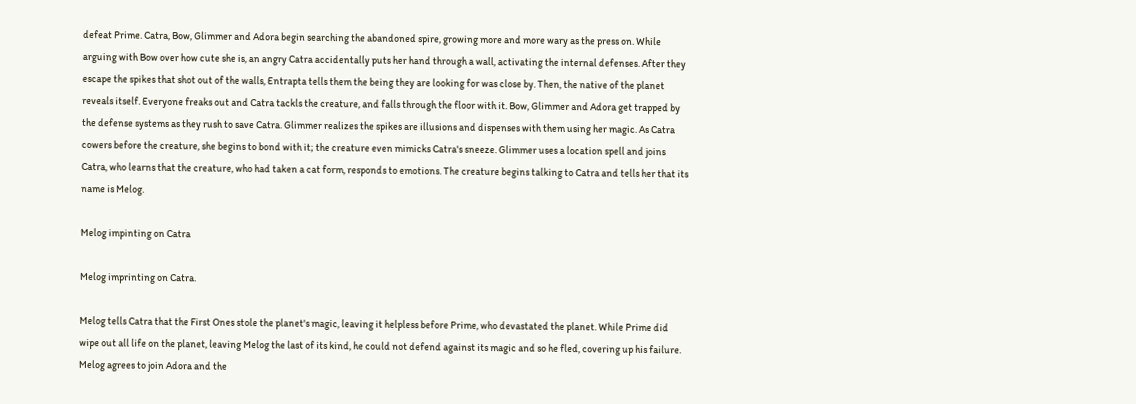defeat Prime. Catra, Bow, Glimmer and Adora begin searching the abandoned spire, growing more and more wary as the press on. While arguing with Bow over how cute she is, an angry Catra accidentally puts her hand through a wall, activating the internal defenses. After they escape the spikes that shot out of the walls, Entrapta tells them the being they are looking for was close by. Then, the native of the planet reveals itself. Everyone freaks out and Catra tackls the creature, and falls through the floor with it. Bow, Glimmer and Adora get trapped by the defense systems as they rush to save Catra. Glimmer realizes the spikes are illusions and dispenses with them using her magic. As Catra cowers before the creature, she begins to bond with it; the creature even mimicks Catra's sneeze. Glimmer uses a location spell and joins Catra, who learns that the creature, who had taken a cat form, responds to emotions. The creature begins talking to Catra and tells her that its name is Melog.

Melog impinting on Catra

Melog imprinting on Catra.

Melog tells Catra that the First Ones stole the planet's magic, leaving it helpless before Prime, who devastated the planet. While Prime did wipe out all life on the planet, leaving Melog the last of its kind, he could not defend against its magic and so he fled, covering up his failure. Melog agrees to join Adora and the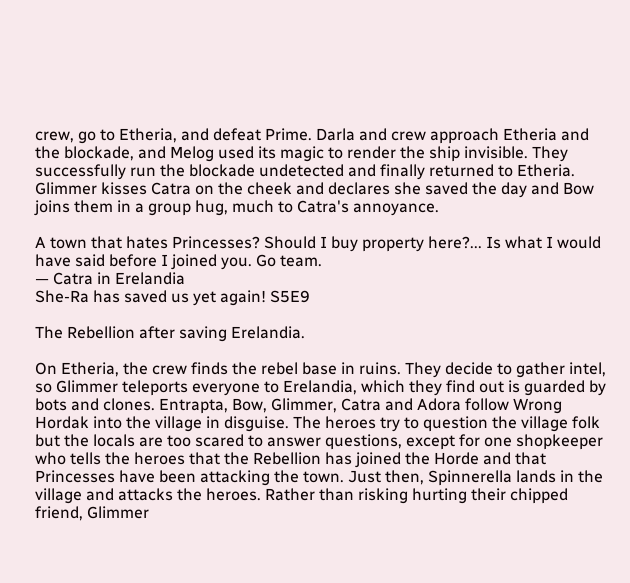crew, go to Etheria, and defeat Prime. Darla and crew approach Etheria and the blockade, and Melog used its magic to render the ship invisible. They successfully run the blockade undetected and finally returned to Etheria. Glimmer kisses Catra on the cheek and declares she saved the day and Bow joins them in a group hug, much to Catra's annoyance.

A town that hates Princesses? Should I buy property here?... Is what I would have said before I joined you. Go team.
— Catra in Erelandia
She-Ra has saved us yet again! S5E9

The Rebellion after saving Erelandia.

On Etheria, the crew finds the rebel base in ruins. They decide to gather intel, so Glimmer teleports everyone to Erelandia, which they find out is guarded by bots and clones. Entrapta, Bow, Glimmer, Catra and Adora follow Wrong Hordak into the village in disguise. The heroes try to question the village folk but the locals are too scared to answer questions, except for one shopkeeper who tells the heroes that the Rebellion has joined the Horde and that Princesses have been attacking the town. Just then, Spinnerella lands in the village and attacks the heroes. Rather than risking hurting their chipped friend, Glimmer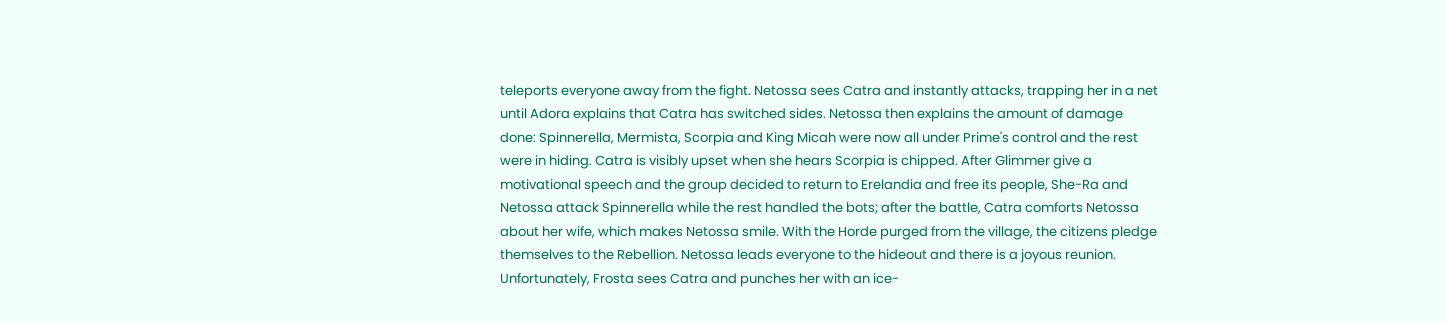teleports everyone away from the fight. Netossa sees Catra and instantly attacks, trapping her in a net until Adora explains that Catra has switched sides. Netossa then explains the amount of damage done: Spinnerella, Mermista, Scorpia and King Micah were now all under Prime's control and the rest were in hiding. Catra is visibly upset when she hears Scorpia is chipped. After Glimmer give a motivational speech and the group decided to return to Erelandia and free its people, She-Ra and Netossa attack Spinnerella while the rest handled the bots; after the battle, Catra comforts Netossa about her wife, which makes Netossa smile. With the Horde purged from the village, the citizens pledge themselves to the Rebellion. Netossa leads everyone to the hideout and there is a joyous reunion. Unfortunately, Frosta sees Catra and punches her with an ice-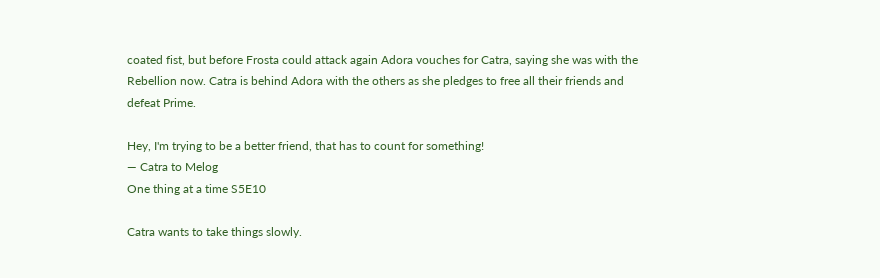coated fist, but before Frosta could attack again Adora vouches for Catra, saying she was with the Rebellion now. Catra is behind Adora with the others as she pledges to free all their friends and defeat Prime.

Hey, I'm trying to be a better friend, that has to count for something!
— Catra to Melog
One thing at a time S5E10

Catra wants to take things slowly.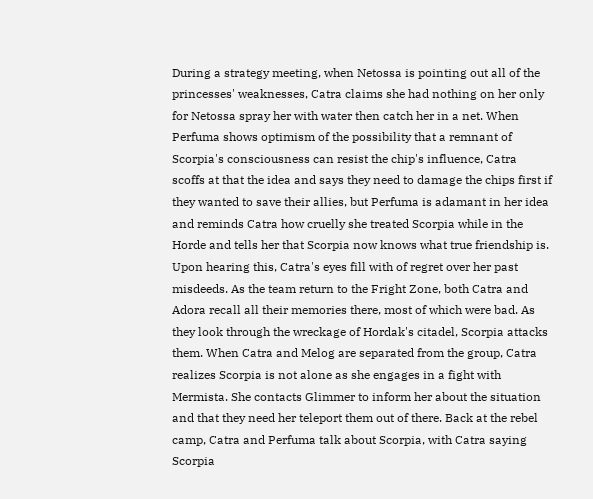During a strategy meeting, when Netossa is pointing out all of the princesses' weaknesses, Catra claims she had nothing on her only for Netossa spray her with water then catch her in a net. When Perfuma shows optimism of the possibility that a remnant of Scorpia's consciousness can resist the chip's influence, Catra scoffs at that the idea and says they need to damage the chips first if they wanted to save their allies, but Perfuma is adamant in her idea and reminds Catra how cruelly she treated Scorpia while in the Horde and tells her that Scorpia now knows what true friendship is. Upon hearing this, Catra's eyes fill with of regret over her past misdeeds. As the team return to the Fright Zone, both Catra and Adora recall all their memories there, most of which were bad. As they look through the wreckage of Hordak's citadel, Scorpia attacks them. When Catra and Melog are separated from the group, Catra realizes Scorpia is not alone as she engages in a fight with Mermista. She contacts Glimmer to inform her about the situation and that they need her teleport them out of there. Back at the rebel camp, Catra and Perfuma talk about Scorpia, with Catra saying Scorpia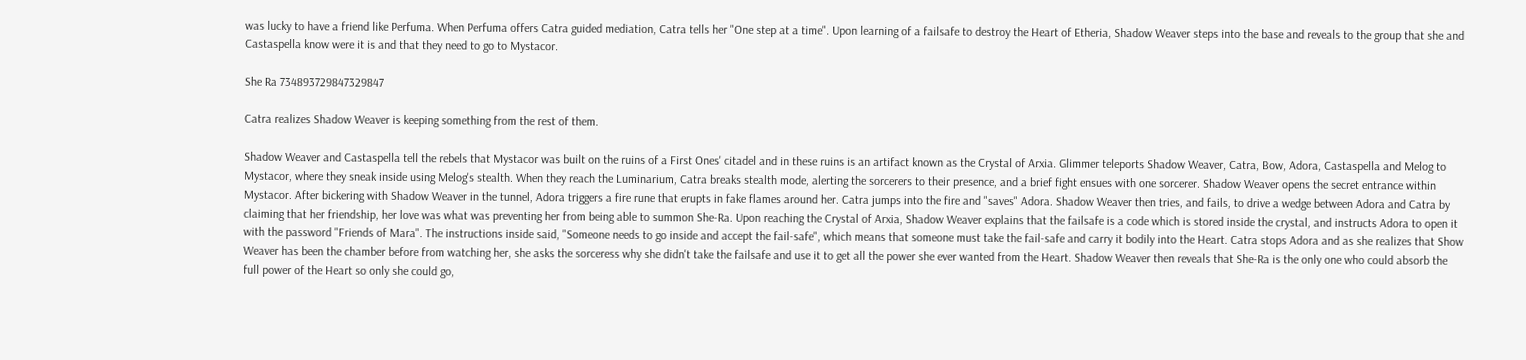was lucky to have a friend like Perfuma. When Perfuma offers Catra guided mediation, Catra tells her "One step at a time". Upon learning of a failsafe to destroy the Heart of Etheria, Shadow Weaver steps into the base and reveals to the group that she and Castaspella know were it is and that they need to go to Mystacor.

She Ra 734893729847329847

Catra realizes Shadow Weaver is keeping something from the rest of them.

Shadow Weaver and Castaspella tell the rebels that Mystacor was built on the ruins of a First Ones' citadel and in these ruins is an artifact known as the Crystal of Arxia. Glimmer teleports Shadow Weaver, Catra, Bow, Adora, Castaspella and Melog to Mystacor, where they sneak inside using Melog's stealth. When they reach the Luminarium, Catra breaks stealth mode, alerting the sorcerers to their presence, and a brief fight ensues with one sorcerer. Shadow Weaver opens the secret entrance within Mystacor. After bickering with Shadow Weaver in the tunnel, Adora triggers a fire rune that erupts in fake flames around her. Catra jumps into the fire and "saves" Adora. Shadow Weaver then tries, and fails, to drive a wedge between Adora and Catra by claiming that her friendship, her love was what was preventing her from being able to summon She-Ra. Upon reaching the Crystal of Arxia, Shadow Weaver explains that the failsafe is a code which is stored inside the crystal, and instructs Adora to open it with the password "Friends of Mara". The instructions inside said, "Someone needs to go inside and accept the fail-safe", which means that someone must take the fail-safe and carry it bodily into the Heart. Catra stops Adora and as she realizes that Show Weaver has been the chamber before from watching her, she asks the sorceress why she didn't take the failsafe and use it to get all the power she ever wanted from the Heart. Shadow Weaver then reveals that She-Ra is the only one who could absorb the full power of the Heart so only she could go,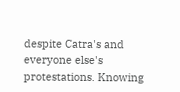despite Catra's and everyone else's protestations. Knowing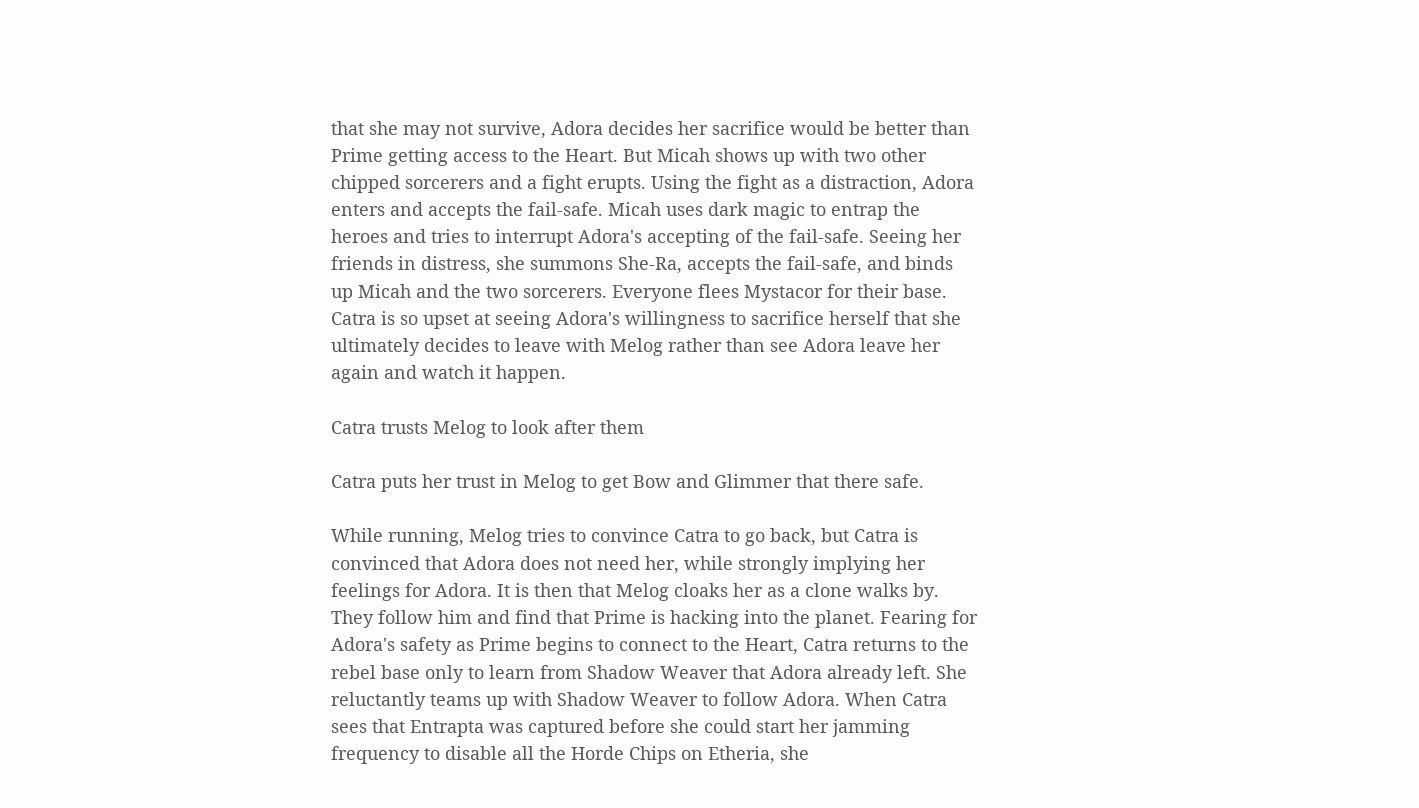that she may not survive, Adora decides her sacrifice would be better than Prime getting access to the Heart. But Micah shows up with two other chipped sorcerers and a fight erupts. Using the fight as a distraction, Adora enters and accepts the fail-safe. Micah uses dark magic to entrap the heroes and tries to interrupt Adora's accepting of the fail-safe. Seeing her friends in distress, she summons She-Ra, accepts the fail-safe, and binds up Micah and the two sorcerers. Everyone flees Mystacor for their base. Catra is so upset at seeing Adora's willingness to sacrifice herself that she ultimately decides to leave with Melog rather than see Adora leave her again and watch it happen.

Catra trusts Melog to look after them

Catra puts her trust in Melog to get Bow and Glimmer that there safe.

While running, Melog tries to convince Catra to go back, but Catra is convinced that Adora does not need her, while strongly implying her feelings for Adora. It is then that Melog cloaks her as a clone walks by. They follow him and find that Prime is hacking into the planet. Fearing for Adora's safety as Prime begins to connect to the Heart, Catra returns to the rebel base only to learn from Shadow Weaver that Adora already left. She reluctantly teams up with Shadow Weaver to follow Adora. When Catra sees that Entrapta was captured before she could start her jamming frequency to disable all the Horde Chips on Etheria, she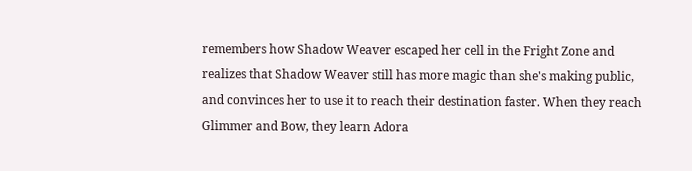remembers how Shadow Weaver escaped her cell in the Fright Zone and realizes that Shadow Weaver still has more magic than she's making public, and convinces her to use it to reach their destination faster. When they reach Glimmer and Bow, they learn Adora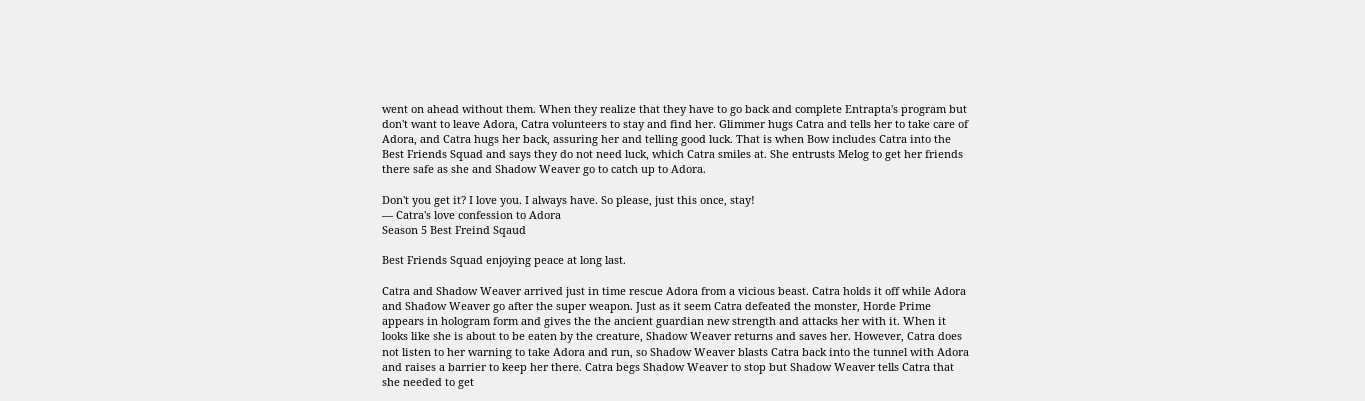went on ahead without them. When they realize that they have to go back and complete Entrapta's program but don't want to leave Adora, Catra volunteers to stay and find her. Glimmer hugs Catra and tells her to take care of Adora, and Catra hugs her back, assuring her and telling good luck. That is when Bow includes Catra into the Best Friends Squad and says they do not need luck, which Catra smiles at. She entrusts Melog to get her friends there safe as she and Shadow Weaver go to catch up to Adora.

Don't you get it? I love you. I always have. So please, just this once, stay!
— Catra's love confession to Adora
Season 5 Best Freind Sqaud

Best Friends Squad enjoying peace at long last.

Catra and Shadow Weaver arrived just in time rescue Adora from a vicious beast. Catra holds it off while Adora and Shadow Weaver go after the super weapon. Just as it seem Catra defeated the monster, Horde Prime appears in hologram form and gives the the ancient guardian new strength and attacks her with it. When it looks like she is about to be eaten by the creature, Shadow Weaver returns and saves her. However, Catra does not listen to her warning to take Adora and run, so Shadow Weaver blasts Catra back into the tunnel with Adora and raises a barrier to keep her there. Catra begs Shadow Weaver to stop but Shadow Weaver tells Catra that she needed to get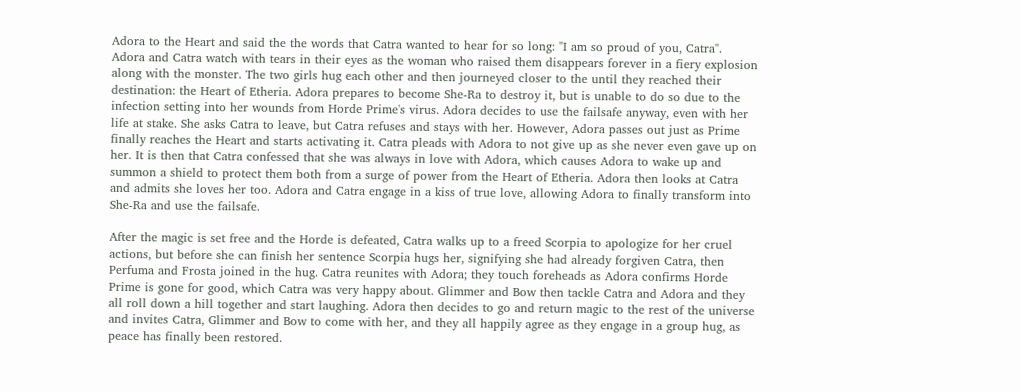Adora to the Heart and said the the words that Catra wanted to hear for so long: "I am so proud of you, Catra". Adora and Catra watch with tears in their eyes as the woman who raised them disappears forever in a fiery explosion along with the monster. The two girls hug each other and then journeyed closer to the until they reached their destination: the Heart of Etheria. Adora prepares to become She-Ra to destroy it, but is unable to do so due to the infection setting into her wounds from Horde Prime's virus. Adora decides to use the failsafe anyway, even with her life at stake. She asks Catra to leave, but Catra refuses and stays with her. However, Adora passes out just as Prime finally reaches the Heart and starts activating it. Catra pleads with Adora to not give up as she never even gave up on her. It is then that Catra confessed that she was always in love with Adora, which causes Adora to wake up and summon a shield to protect them both from a surge of power from the Heart of Etheria. Adora then looks at Catra and admits she loves her too. Adora and Catra engage in a kiss of true love, allowing Adora to finally transform into She-Ra and use the failsafe.

After the magic is set free and the Horde is defeated, Catra walks up to a freed Scorpia to apologize for her cruel actions, but before she can finish her sentence Scorpia hugs her, signifying she had already forgiven Catra, then Perfuma and Frosta joined in the hug. Catra reunites with Adora; they touch foreheads as Adora confirms Horde Prime is gone for good, which Catra was very happy about. Glimmer and Bow then tackle Catra and Adora and they all roll down a hill together and start laughing. Adora then decides to go and return magic to the rest of the universe and invites Catra, Glimmer and Bow to come with her, and they all happily agree as they engage in a group hug, as peace has finally been restored.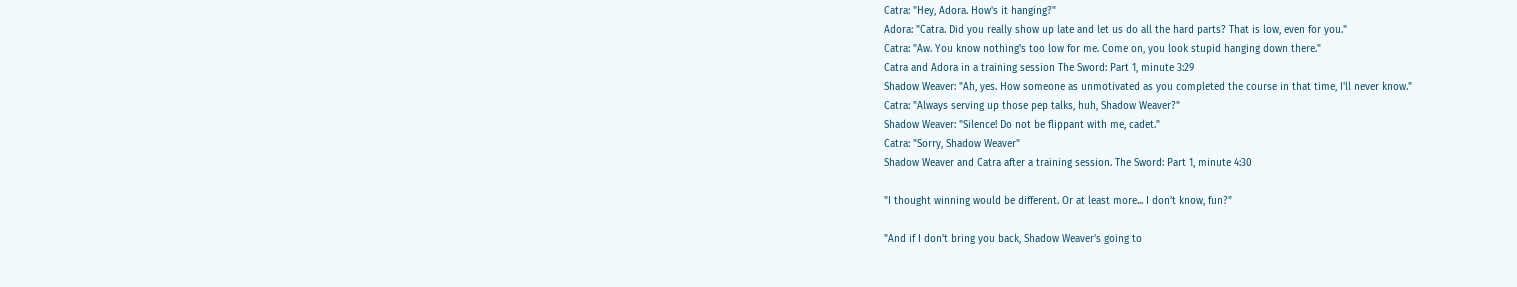Catra: "Hey, Adora. How's it hanging?"
Adora: "Catra. Did you really show up late and let us do all the hard parts? That is low, even for you."
Catra: "Aw. You know nothing's too low for me. Come on, you look stupid hanging down there."
Catra and Adora in a training session The Sword: Part 1, minute 3:29
Shadow Weaver: "Ah, yes. How someone as unmotivated as you completed the course in that time, I'll never know."
Catra: "Always serving up those pep talks, huh, Shadow Weaver?"
Shadow Weaver: "Silence! Do not be flippant with me, cadet."
Catra: "Sorry, Shadow Weaver"
Shadow Weaver and Catra after a training session. The Sword: Part 1, minute 4:30

"I thought winning would be different. Or at least more... I don't know, fun?"

"And if I don't bring you back, Shadow Weaver's going to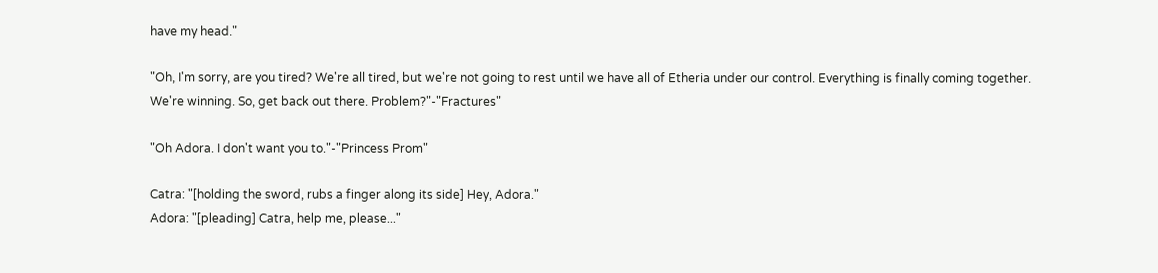have my head."

"Oh, I'm sorry, are you tired? We're all tired, but we're not going to rest until we have all of Etheria under our control. Everything is finally coming together. We're winning. So, get back out there. Problem?"-"Fractures"

"Oh Adora. I don't want you to."-"Princess Prom"

Catra: "[holding the sword, rubs a finger along its side] Hey, Adora."
Adora: "[pleading] Catra, help me, please..."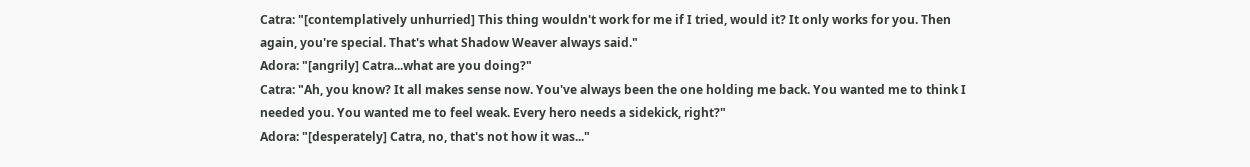Catra: "[contemplatively unhurried] This thing wouldn't work for me if I tried, would it? It only works for you. Then again, you're special. That's what Shadow Weaver always said."
Adora: "[angrily] Catra...what are you doing?"
Catra: "Ah, you know? It all makes sense now. You've always been the one holding me back. You wanted me to think I needed you. You wanted me to feel weak. Every hero needs a sidekick, right?"
Adora: "[desperately] Catra, no, that's not how it was..."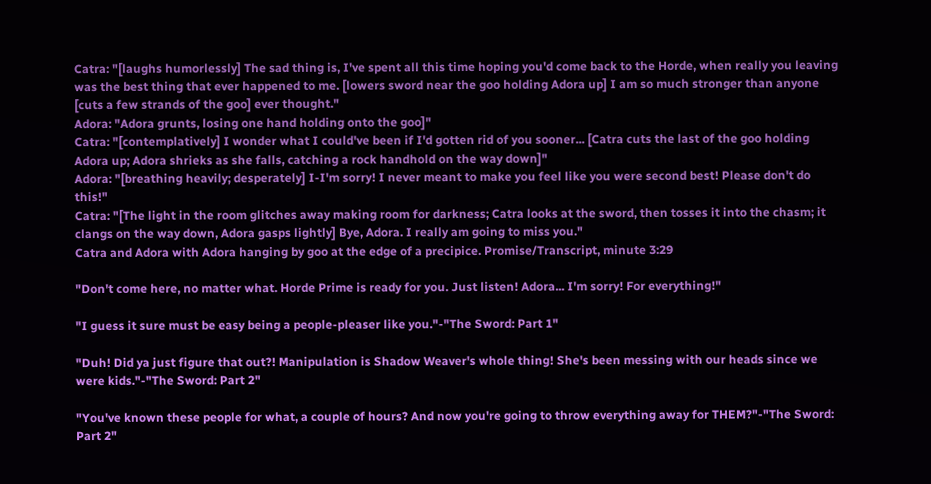Catra: "[laughs humorlessly] The sad thing is, I've spent all this time hoping you'd come back to the Horde, when really you leaving was the best thing that ever happened to me. [lowers sword near the goo holding Adora up] I am so much stronger than anyone [cuts a few strands of the goo] ever thought."
Adora: "Adora grunts, losing one hand holding onto the goo]"
Catra: "[contemplatively] I wonder what I could've been if I'd gotten rid of you sooner... [Catra cuts the last of the goo holding Adora up; Adora shrieks as she falls, catching a rock handhold on the way down]"
Adora: "[breathing heavily; desperately] I-I'm sorry! I never meant to make you feel like you were second best! Please don't do this!"
Catra: "[The light in the room glitches away making room for darkness; Catra looks at the sword, then tosses it into the chasm; it clangs on the way down, Adora gasps lightly] Bye, Adora. I really am going to miss you."
Catra and Adora with Adora hanging by goo at the edge of a precipice. Promise/Transcript, minute 3:29

"Don't come here, no matter what. Horde Prime is ready for you. Just listen! Adora... I'm sorry! For everything!"

"I guess it sure must be easy being a people-pleaser like you."-"The Sword: Part 1"

"Duh! Did ya just figure that out?! Manipulation is Shadow Weaver's whole thing! She's been messing with our heads since we were kids."-"The Sword: Part 2"

"You've known these people for what, a couple of hours? And now you're going to throw everything away for THEM?"-"The Sword: Part 2"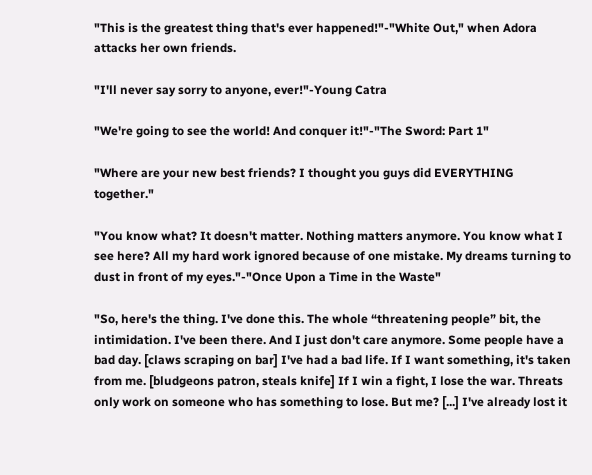"This is the greatest thing that's ever happened!"-"White Out," when Adora attacks her own friends.

"I'll never say sorry to anyone, ever!"-Young Catra

"We're going to see the world! And conquer it!"-"The Sword: Part 1"

"Where are your new best friends? I thought you guys did EVERYTHING together."

"You know what? It doesn't matter. Nothing matters anymore. You know what I see here? All my hard work ignored because of one mistake. My dreams turning to dust in front of my eyes."-"Once Upon a Time in the Waste"

"So, here's the thing. I've done this. The whole “threatening people” bit, the intimidation. I've been there. And I just don't care anymore. Some people have a bad day. [claws scraping on bar] I've had a bad life. If I want something, it's taken from me. [bludgeons patron, steals knife] If I win a fight, I lose the war. Threats only work on someone who has something to lose. But me? [...] I've already lost it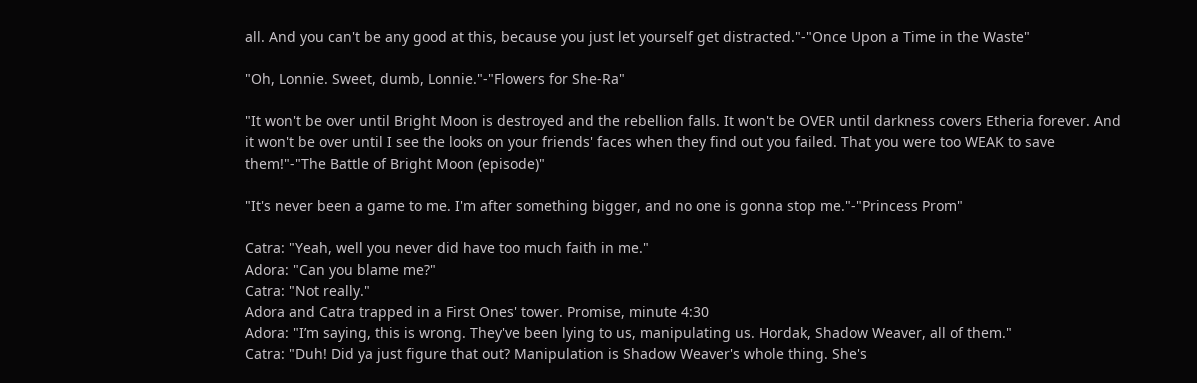all. And you can't be any good at this, because you just let yourself get distracted."-"Once Upon a Time in the Waste"

"Oh, Lonnie. Sweet, dumb, Lonnie."-"Flowers for She-Ra"

"It won't be over until Bright Moon is destroyed and the rebellion falls. It won't be OVER until darkness covers Etheria forever. And it won't be over until I see the looks on your friends' faces when they find out you failed. That you were too WEAK to save them!"-"The Battle of Bright Moon (episode)"

"It's never been a game to me. I'm after something bigger, and no one is gonna stop me."-"Princess Prom"

Catra: "Yeah, well you never did have too much faith in me."
Adora: "Can you blame me?"
Catra: "Not really."
Adora and Catra trapped in a First Ones' tower. Promise, minute 4:30
Adora: "I’m saying, this is wrong. They've been lying to us, manipulating us. Hordak, Shadow Weaver, all of them."
Catra: "Duh! Did ya just figure that out? Manipulation is Shadow Weaver's whole thing. She's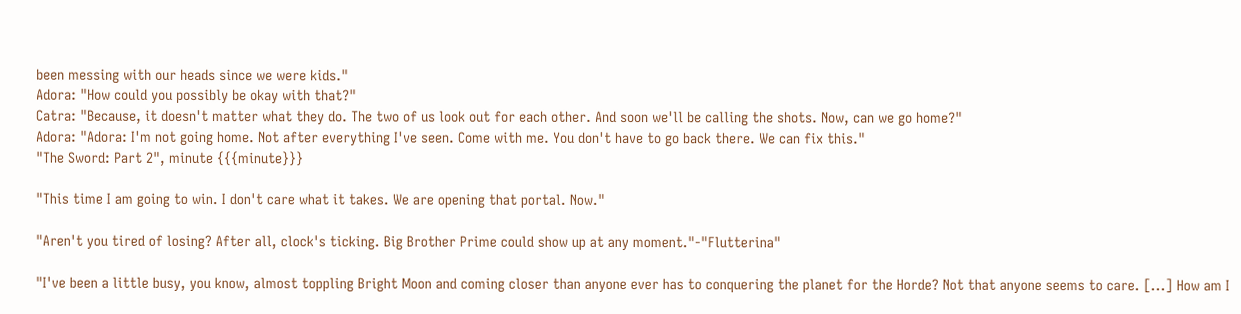been messing with our heads since we were kids."
Adora: "How could you possibly be okay with that?"
Catra: "Because, it doesn't matter what they do. The two of us look out for each other. And soon we'll be calling the shots. Now, can we go home?"
Adora: "Adora: I'm not going home. Not after everything I've seen. Come with me. You don't have to go back there. We can fix this."
"The Sword: Part 2", minute {{{minute}}}

"This time I am going to win. I don't care what it takes. We are opening that portal. Now."

"Aren't you tired of losing? After all, clock's ticking. Big Brother Prime could show up at any moment."-"Flutterina"

"I've been a little busy, you know, almost toppling Bright Moon and coming closer than anyone ever has to conquering the planet for the Horde? Not that anyone seems to care. [...] How am I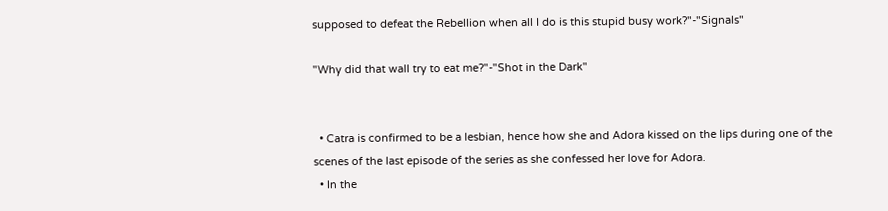supposed to defeat the Rebellion when all I do is this stupid busy work?"-"Signals"

"Why did that wall try to eat me?"-"Shot in the Dark"


  • Catra is confirmed to be a lesbian, hence how she and Adora kissed on the lips during one of the scenes of the last episode of the series as she confessed her love for Adora.
  • In the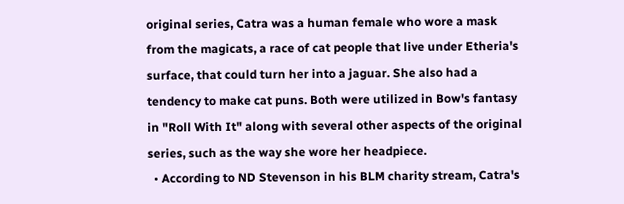original series, Catra was a human female who wore a mask from the magicats, a race of cat people that live under Etheria's surface, that could turn her into a jaguar. She also had a tendency to make cat puns. Both were utilized in Bow's fantasy in "Roll With It" along with several other aspects of the original series, such as the way she wore her headpiece.
  • According to ND Stevenson in his BLM charity stream, Catra's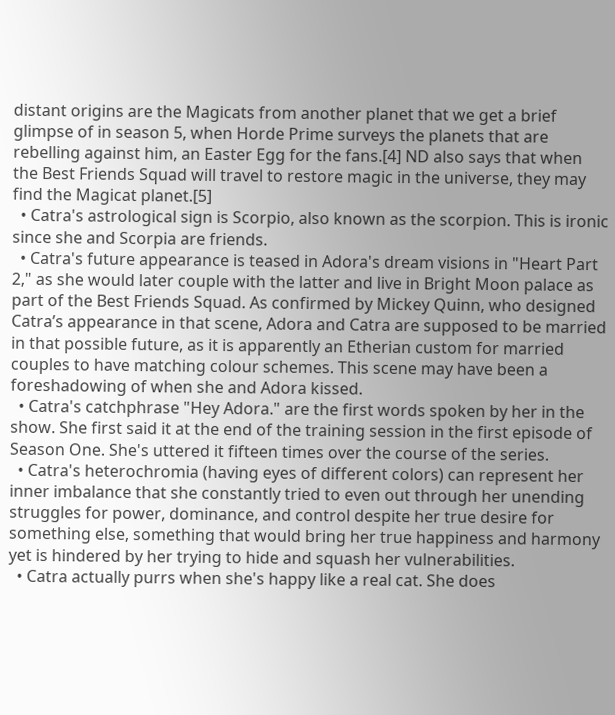distant origins are the Magicats from another planet that we get a brief glimpse of in season 5, when Horde Prime surveys the planets that are rebelling against him, an Easter Egg for the fans.[4] ND also says that when the Best Friends Squad will travel to restore magic in the universe, they may find the Magicat planet.[5]
  • Catra's astrological sign is Scorpio, also known as the scorpion. This is ironic since she and Scorpia are friends.
  • Catra's future appearance is teased in Adora's dream visions in "Heart Part 2," as she would later couple with the latter and live in Bright Moon palace as part of the Best Friends Squad. As confirmed by Mickey Quinn, who designed Catra’s appearance in that scene, Adora and Catra are supposed to be married in that possible future, as it is apparently an Etherian custom for married couples to have matching colour schemes. This scene may have been a foreshadowing of when she and Adora kissed.
  • Catra's catchphrase "Hey Adora." are the first words spoken by her in the show. She first said it at the end of the training session in the first episode of Season One. She's uttered it fifteen times over the course of the series.
  • Catra's heterochromia (having eyes of different colors) can represent her inner imbalance that she constantly tried to even out through her unending struggles for power, dominance, and control despite her true desire for something else, something that would bring her true happiness and harmony yet is hindered by her trying to hide and squash her vulnerabilities.
  • Catra actually purrs when she's happy like a real cat. She does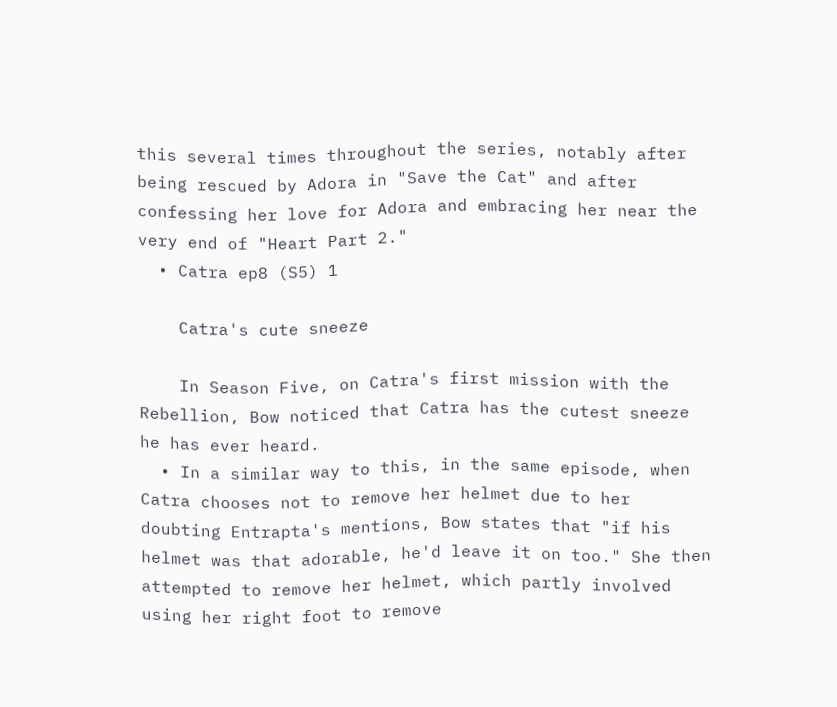this several times throughout the series, notably after being rescued by Adora in "Save the Cat" and after confessing her love for Adora and embracing her near the very end of "Heart Part 2."
  • Catra ep8 (S5) 1

    Catra's cute sneeze

    In Season Five, on Catra's first mission with the Rebellion, Bow noticed that Catra has the cutest sneeze he has ever heard.
  • In a similar way to this, in the same episode, when Catra chooses not to remove her helmet due to her doubting Entrapta's mentions, Bow states that "if his helmet was that adorable, he'd leave it on too." She then attempted to remove her helmet, which partly involved using her right foot to remove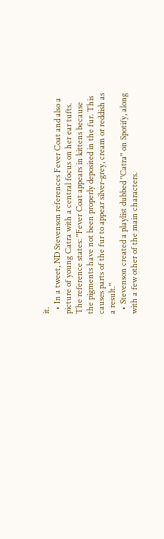it.
  • In a tweet, ND Stevenson references Fever Coat and also a picture of young Catra with a central focus on her ear tufts. The reference states: "Fever Coat appears in kittens because the pigments have not been properly deposited in the fur. This causes parts of the fur to appear silver-grey, cream or reddish as a result."
  • Stevenson created a playlist dubbed "Catra" on Spotify, along with a few other of the main characters.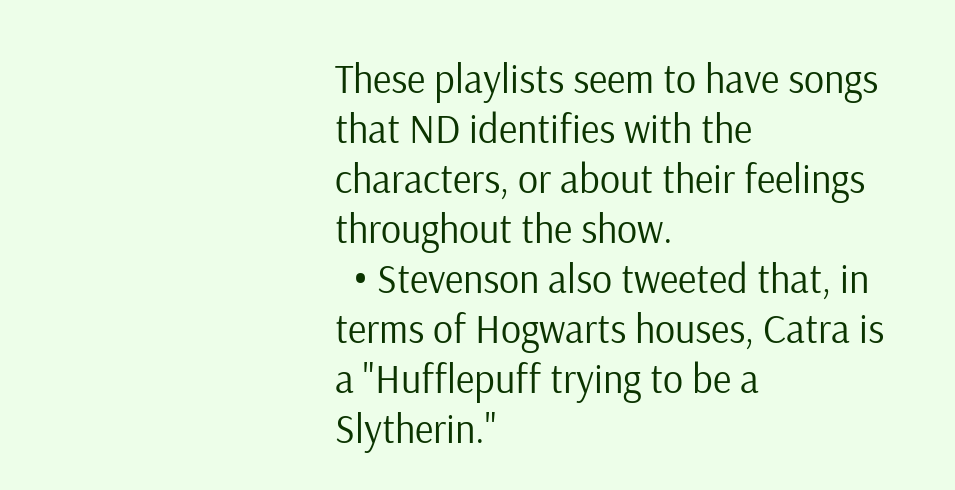These playlists seem to have songs that ND identifies with the characters, or about their feelings throughout the show.
  • Stevenson also tweeted that, in terms of Hogwarts houses, Catra is a "Hufflepuff trying to be a Slytherin."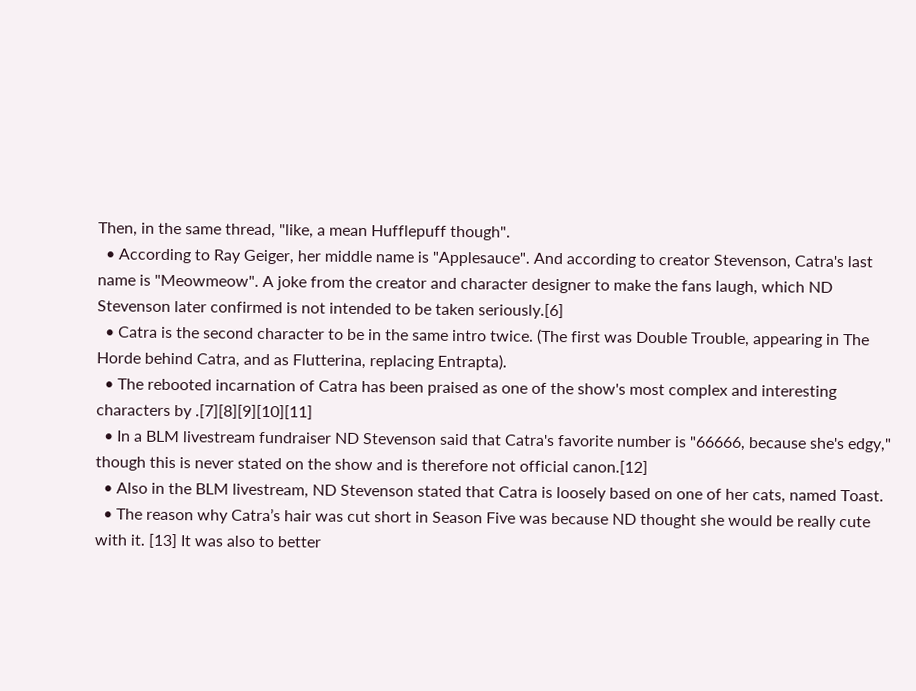Then, in the same thread, "like, a mean Hufflepuff though".
  • According to Ray Geiger, her middle name is "Applesauce". And according to creator Stevenson, Catra's last name is "Meowmeow". A joke from the creator and character designer to make the fans laugh, which ND Stevenson later confirmed is not intended to be taken seriously.[6]
  • Catra is the second character to be in the same intro twice. (The first was Double Trouble, appearing in The Horde behind Catra, and as Flutterina, replacing Entrapta).
  • The rebooted incarnation of Catra has been praised as one of the show's most complex and interesting characters by .[7][8][9][10][11]
  • In a BLM livestream fundraiser ND Stevenson said that Catra's favorite number is "66666, because she's edgy," though this is never stated on the show and is therefore not official canon.[12]
  • Also in the BLM livestream, ND Stevenson stated that Catra is loosely based on one of her cats, named Toast.
  • The reason why Catra’s hair was cut short in Season Five was because ND thought she would be really cute with it. [13] It was also to better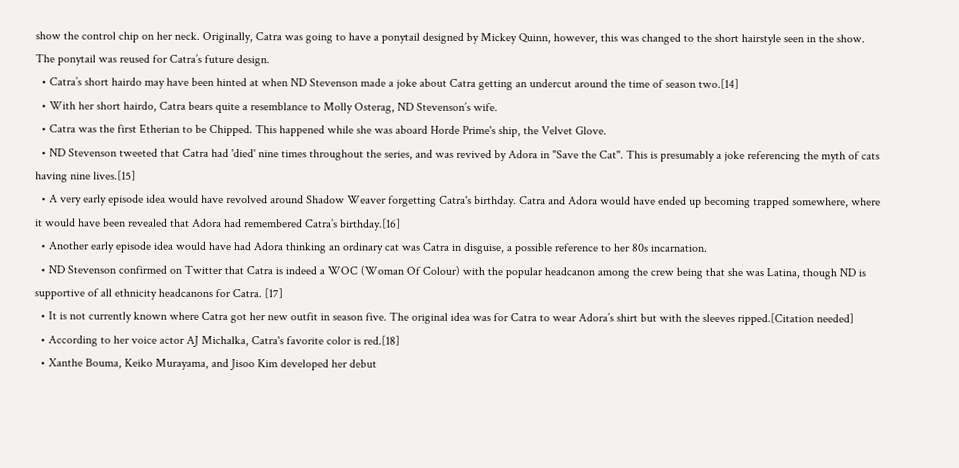show the control chip on her neck. Originally, Catra was going to have a ponytail designed by Mickey Quinn, however, this was changed to the short hairstyle seen in the show. The ponytail was reused for Catra’s future design.
  • Catra’s short hairdo may have been hinted at when ND Stevenson made a joke about Catra getting an undercut around the time of season two.[14]
  • With her short hairdo, Catra bears quite a resemblance to Molly Osterag, ND Stevenson’s wife.
  • Catra was the first Etherian to be Chipped. This happened while she was aboard Horde Prime's ship, the Velvet Glove.
  • ND Stevenson tweeted that Catra had 'died' nine times throughout the series, and was revived by Adora in "Save the Cat". This is presumably a joke referencing the myth of cats having nine lives.[15]
  • A very early episode idea would have revolved around Shadow Weaver forgetting Catra's birthday. Catra and Adora would have ended up becoming trapped somewhere, where it would have been revealed that Adora had remembered Catra’s birthday.[16]
  • Another early episode idea would have had Adora thinking an ordinary cat was Catra in disguise, a possible reference to her 80s incarnation.
  • ND Stevenson confirmed on Twitter that Catra is indeed a WOC (Woman Of Colour) with the popular headcanon among the crew being that she was Latina, though ND is supportive of all ethnicity headcanons for Catra. [17]
  • It is not currently known where Catra got her new outfit in season five. The original idea was for Catra to wear Adora’s shirt but with the sleeves ripped.[Citation needed]
  • According to her voice actor AJ Michalka, Catra's favorite color is red.[18]
  • Xanthe Bouma, Keiko Murayama, and Jisoo Kim developed her debut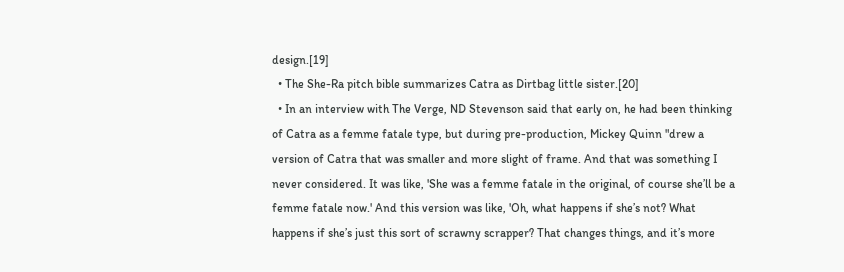design.[19]
  • The She-Ra pitch bible summarizes Catra as Dirtbag little sister.[20]
  • In an interview with The Verge, ND Stevenson said that early on, he had been thinking of Catra as a femme fatale type, but during pre-production, Mickey Quinn "drew a version of Catra that was smaller and more slight of frame. And that was something I never considered. It was like, 'She was a femme fatale in the original, of course she’ll be a femme fatale now.' And this version was like, 'Oh, what happens if she’s not? What happens if she’s just this sort of scrawny scrapper? That changes things, and it’s more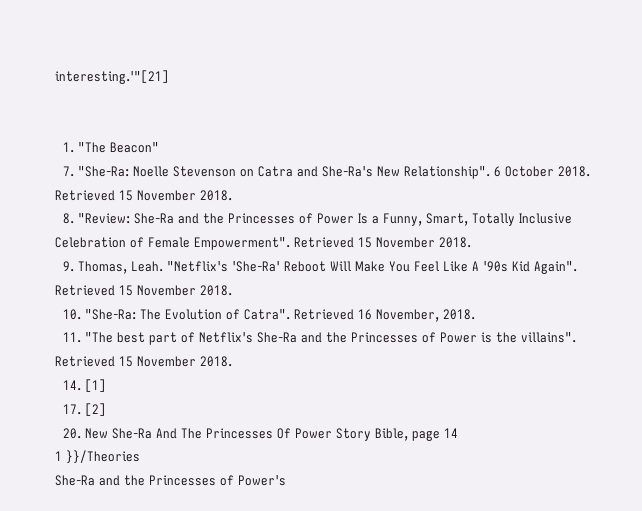interesting.'"[21]


  1. "The Beacon"
  7. "She-Ra: Noelle Stevenson on Catra and She-Ra's New Relationship". 6 October 2018. Retrieved 15 November 2018.
  8. "Review: She-Ra and the Princesses of Power Is a Funny, Smart, Totally Inclusive Celebration of Female Empowerment". Retrieved 15 November 2018.
  9. Thomas, Leah. "Netflix's 'She-Ra' Reboot Will Make You Feel Like A '90s Kid Again". Retrieved 15 November 2018.
  10. "She-Ra: The Evolution of Catra". Retrieved 16 November, 2018.
  11. "The best part of Netflix's She-Ra and the Princesses of Power is the villains". Retrieved 15 November 2018.
  14. [1]
  17. [2]
  20. New She-Ra And The Princesses Of Power Story Bible, page 14
1 }}/Theories
She-Ra and the Princesses of Power's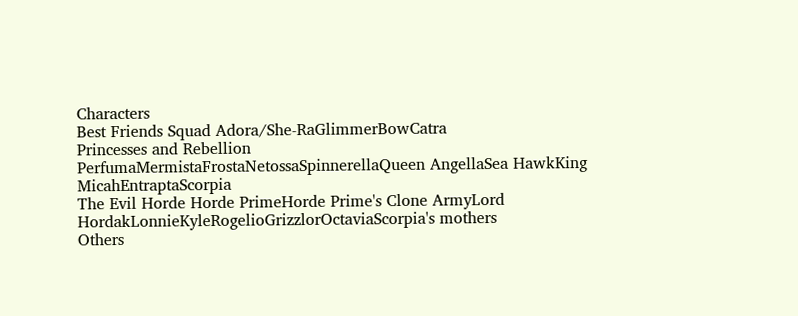Characters
Best Friends Squad Adora/She-RaGlimmerBowCatra
Princesses and Rebellion PerfumaMermistaFrostaNetossaSpinnerellaQueen AngellaSea HawkKing MicahEntraptaScorpia
The Evil Horde Horde PrimeHorde Prime's Clone ArmyLord HordakLonnieKyleRogelioGrizzlorOctaviaScorpia's mothers
Others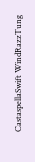CastaspellaSwift WindRazzTung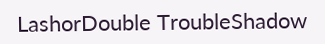LashorDouble TroubleShadow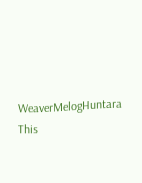WeaverMelogHuntara
This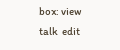box: view  talk  edit